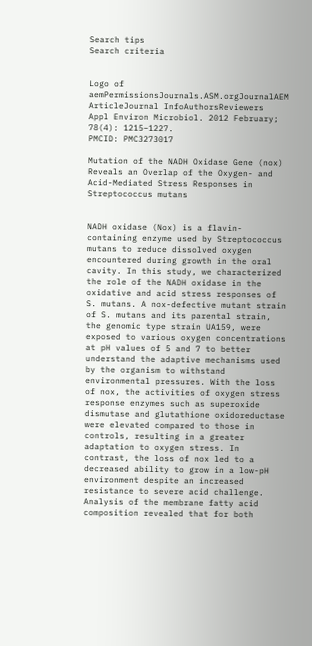Search tips
Search criteria


Logo of aemPermissionsJournals.ASM.orgJournalAEM ArticleJournal InfoAuthorsReviewers
Appl Environ Microbiol. 2012 February; 78(4): 1215–1227.
PMCID: PMC3273017

Mutation of the NADH Oxidase Gene (nox) Reveals an Overlap of the Oxygen- and Acid-Mediated Stress Responses in Streptococcus mutans


NADH oxidase (Nox) is a flavin-containing enzyme used by Streptococcus mutans to reduce dissolved oxygen encountered during growth in the oral cavity. In this study, we characterized the role of the NADH oxidase in the oxidative and acid stress responses of S. mutans. A nox-defective mutant strain of S. mutans and its parental strain, the genomic type strain UA159, were exposed to various oxygen concentrations at pH values of 5 and 7 to better understand the adaptive mechanisms used by the organism to withstand environmental pressures. With the loss of nox, the activities of oxygen stress response enzymes such as superoxide dismutase and glutathione oxidoreductase were elevated compared to those in controls, resulting in a greater adaptation to oxygen stress. In contrast, the loss of nox led to a decreased ability to grow in a low-pH environment despite an increased resistance to severe acid challenge. Analysis of the membrane fatty acid composition revealed that for both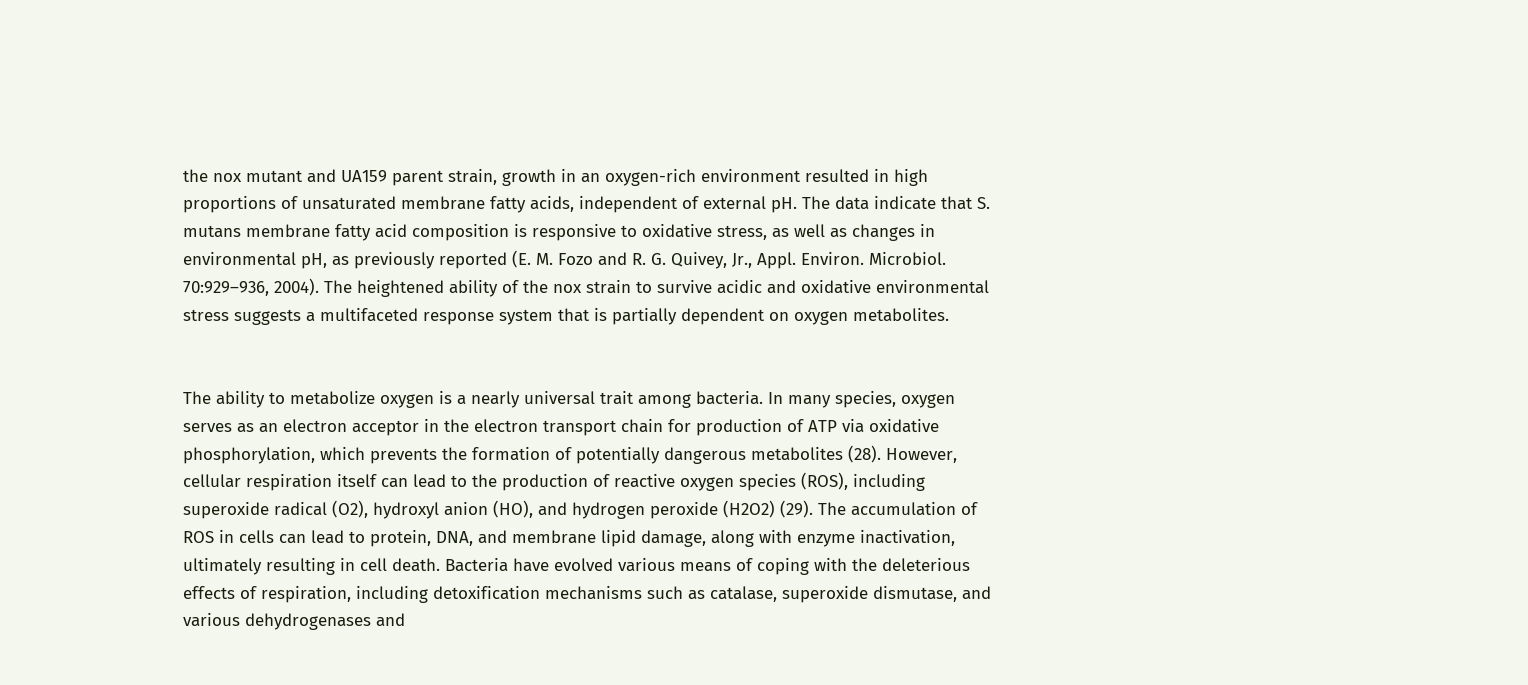the nox mutant and UA159 parent strain, growth in an oxygen-rich environment resulted in high proportions of unsaturated membrane fatty acids, independent of external pH. The data indicate that S. mutans membrane fatty acid composition is responsive to oxidative stress, as well as changes in environmental pH, as previously reported (E. M. Fozo and R. G. Quivey, Jr., Appl. Environ. Microbiol. 70:929–936, 2004). The heightened ability of the nox strain to survive acidic and oxidative environmental stress suggests a multifaceted response system that is partially dependent on oxygen metabolites.


The ability to metabolize oxygen is a nearly universal trait among bacteria. In many species, oxygen serves as an electron acceptor in the electron transport chain for production of ATP via oxidative phosphorylation, which prevents the formation of potentially dangerous metabolites (28). However, cellular respiration itself can lead to the production of reactive oxygen species (ROS), including superoxide radical (O2), hydroxyl anion (HO), and hydrogen peroxide (H2O2) (29). The accumulation of ROS in cells can lead to protein, DNA, and membrane lipid damage, along with enzyme inactivation, ultimately resulting in cell death. Bacteria have evolved various means of coping with the deleterious effects of respiration, including detoxification mechanisms such as catalase, superoxide dismutase, and various dehydrogenases and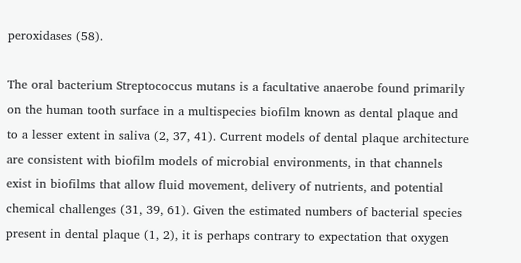peroxidases (58).

The oral bacterium Streptococcus mutans is a facultative anaerobe found primarily on the human tooth surface in a multispecies biofilm known as dental plaque and to a lesser extent in saliva (2, 37, 41). Current models of dental plaque architecture are consistent with biofilm models of microbial environments, in that channels exist in biofilms that allow fluid movement, delivery of nutrients, and potential chemical challenges (31, 39, 61). Given the estimated numbers of bacterial species present in dental plaque (1, 2), it is perhaps contrary to expectation that oxygen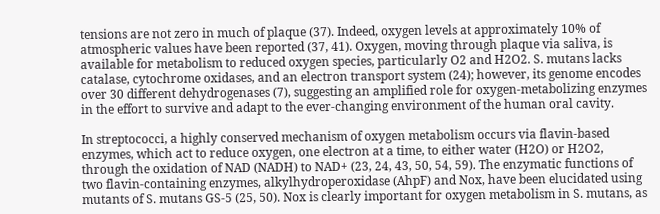tensions are not zero in much of plaque (37). Indeed, oxygen levels at approximately 10% of atmospheric values have been reported (37, 41). Oxygen, moving through plaque via saliva, is available for metabolism to reduced oxygen species, particularly O2 and H2O2. S. mutans lacks catalase, cytochrome oxidases, and an electron transport system (24); however, its genome encodes over 30 different dehydrogenases (7), suggesting an amplified role for oxygen-metabolizing enzymes in the effort to survive and adapt to the ever-changing environment of the human oral cavity.

In streptococci, a highly conserved mechanism of oxygen metabolism occurs via flavin-based enzymes, which act to reduce oxygen, one electron at a time, to either water (H2O) or H2O2, through the oxidation of NAD (NADH) to NAD+ (23, 24, 43, 50, 54, 59). The enzymatic functions of two flavin-containing enzymes, alkylhydroperoxidase (AhpF) and Nox, have been elucidated using mutants of S. mutans GS-5 (25, 50). Nox is clearly important for oxygen metabolism in S. mutans, as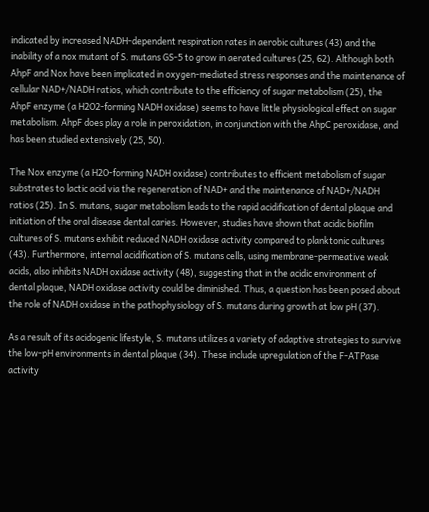indicated by increased NADH-dependent respiration rates in aerobic cultures (43) and the inability of a nox mutant of S. mutans GS-5 to grow in aerated cultures (25, 62). Although both AhpF and Nox have been implicated in oxygen-mediated stress responses and the maintenance of cellular NAD+/NADH ratios, which contribute to the efficiency of sugar metabolism (25), the AhpF enzyme (a H2O2-forming NADH oxidase) seems to have little physiological effect on sugar metabolism. AhpF does play a role in peroxidation, in conjunction with the AhpC peroxidase, and has been studied extensively (25, 50).

The Nox enzyme (a H2O-forming NADH oxidase) contributes to efficient metabolism of sugar substrates to lactic acid via the regeneration of NAD+ and the maintenance of NAD+/NADH ratios (25). In S. mutans, sugar metabolism leads to the rapid acidification of dental plaque and initiation of the oral disease dental caries. However, studies have shown that acidic biofilm cultures of S. mutans exhibit reduced NADH oxidase activity compared to planktonic cultures (43). Furthermore, internal acidification of S. mutans cells, using membrane-permeative weak acids, also inhibits NADH oxidase activity (48), suggesting that in the acidic environment of dental plaque, NADH oxidase activity could be diminished. Thus, a question has been posed about the role of NADH oxidase in the pathophysiology of S. mutans during growth at low pH (37).

As a result of its acidogenic lifestyle, S. mutans utilizes a variety of adaptive strategies to survive the low-pH environments in dental plaque (34). These include upregulation of the F-ATPase activity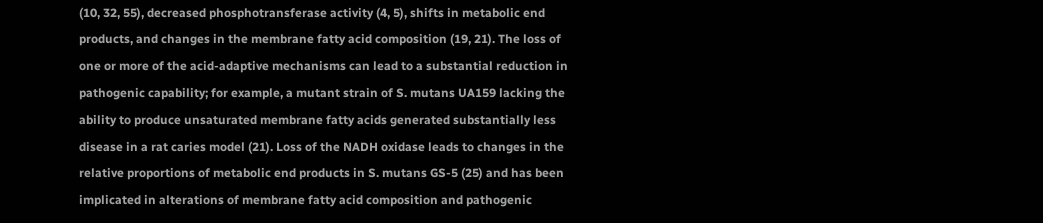(10, 32, 55), decreased phosphotransferase activity (4, 5), shifts in metabolic end products, and changes in the membrane fatty acid composition (19, 21). The loss of one or more of the acid-adaptive mechanisms can lead to a substantial reduction in pathogenic capability; for example, a mutant strain of S. mutans UA159 lacking the ability to produce unsaturated membrane fatty acids generated substantially less disease in a rat caries model (21). Loss of the NADH oxidase leads to changes in the relative proportions of metabolic end products in S. mutans GS-5 (25) and has been implicated in alterations of membrane fatty acid composition and pathogenic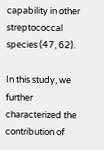capability in other streptococcal species (47, 62).

In this study, we further characterized the contribution of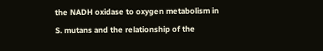the NADH oxidase to oxygen metabolism in S. mutans and the relationship of the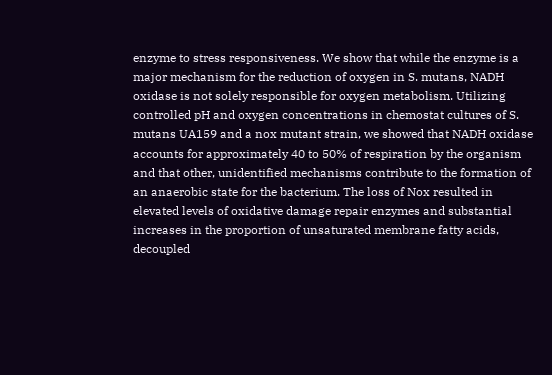enzyme to stress responsiveness. We show that while the enzyme is a major mechanism for the reduction of oxygen in S. mutans, NADH oxidase is not solely responsible for oxygen metabolism. Utilizing controlled pH and oxygen concentrations in chemostat cultures of S. mutans UA159 and a nox mutant strain, we showed that NADH oxidase accounts for approximately 40 to 50% of respiration by the organism and that other, unidentified mechanisms contribute to the formation of an anaerobic state for the bacterium. The loss of Nox resulted in elevated levels of oxidative damage repair enzymes and substantial increases in the proportion of unsaturated membrane fatty acids, decoupled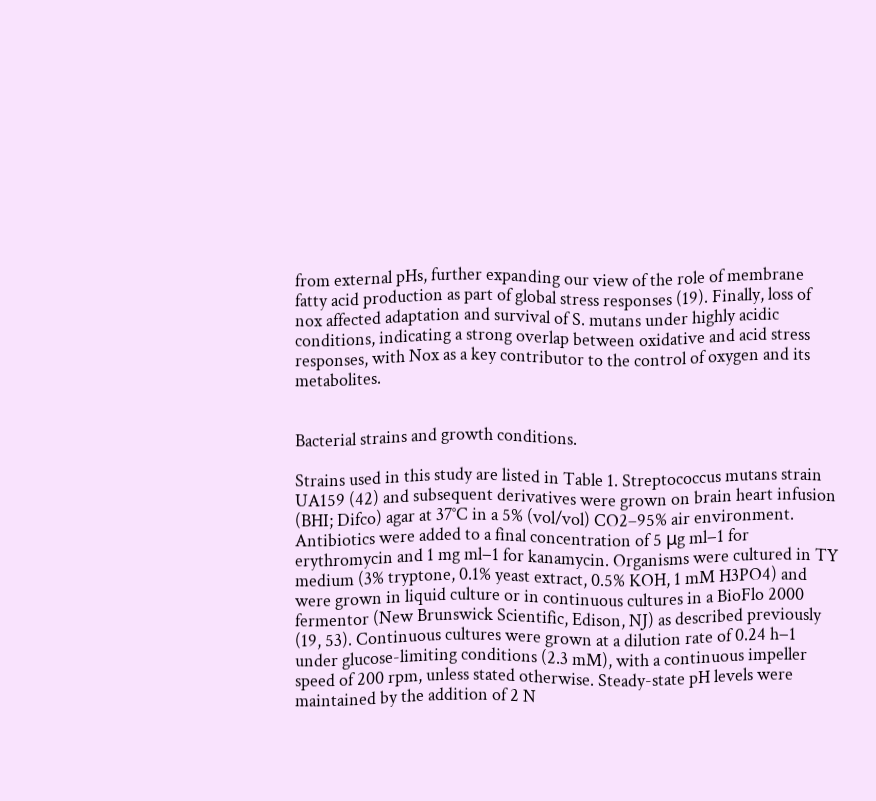from external pHs, further expanding our view of the role of membrane fatty acid production as part of global stress responses (19). Finally, loss of nox affected adaptation and survival of S. mutans under highly acidic conditions, indicating a strong overlap between oxidative and acid stress responses, with Nox as a key contributor to the control of oxygen and its metabolites.


Bacterial strains and growth conditions.

Strains used in this study are listed in Table 1. Streptococcus mutans strain UA159 (42) and subsequent derivatives were grown on brain heart infusion (BHI; Difco) agar at 37°C in a 5% (vol/vol) CO2–95% air environment. Antibiotics were added to a final concentration of 5 μg ml−1 for erythromycin and 1 mg ml−1 for kanamycin. Organisms were cultured in TY medium (3% tryptone, 0.1% yeast extract, 0.5% KOH, 1 mM H3PO4) and were grown in liquid culture or in continuous cultures in a BioFlo 2000 fermentor (New Brunswick Scientific, Edison, NJ) as described previously (19, 53). Continuous cultures were grown at a dilution rate of 0.24 h−1 under glucose-limiting conditions (2.3 mM), with a continuous impeller speed of 200 rpm, unless stated otherwise. Steady-state pH levels were maintained by the addition of 2 N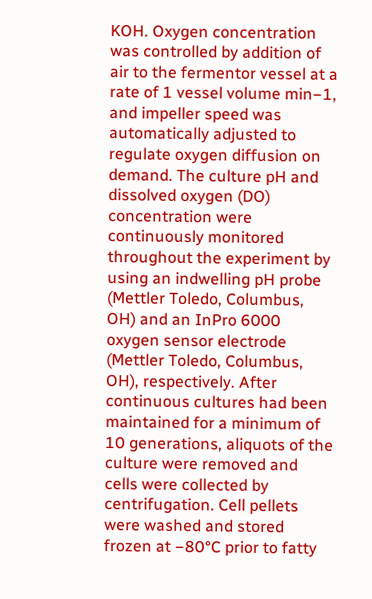KOH. Oxygen concentration was controlled by addition of air to the fermentor vessel at a rate of 1 vessel volume min−1, and impeller speed was automatically adjusted to regulate oxygen diffusion on demand. The culture pH and dissolved oxygen (DO) concentration were continuously monitored throughout the experiment by using an indwelling pH probe (Mettler Toledo, Columbus, OH) and an InPro 6000 oxygen sensor electrode (Mettler Toledo, Columbus, OH), respectively. After continuous cultures had been maintained for a minimum of 10 generations, aliquots of the culture were removed and cells were collected by centrifugation. Cell pellets were washed and stored frozen at −80°C prior to fatty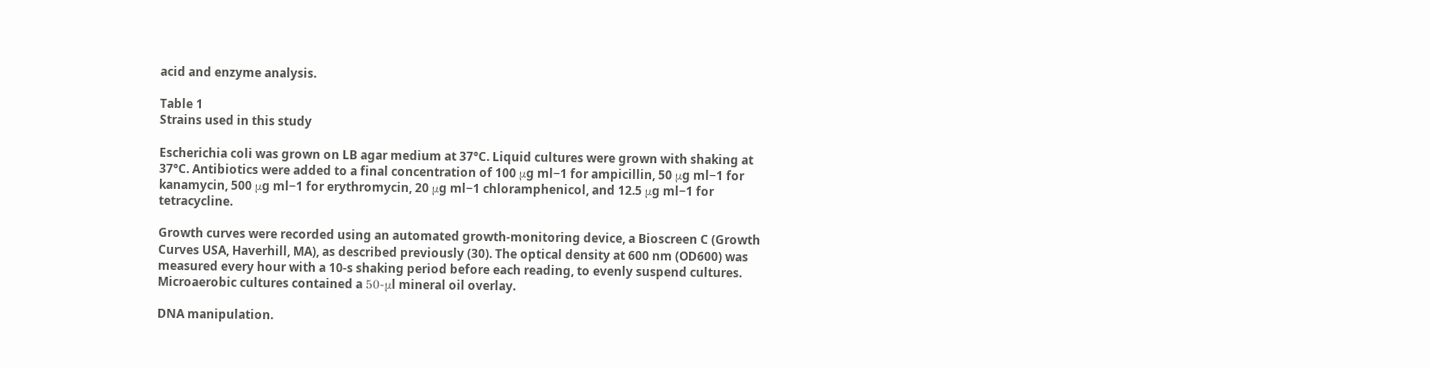acid and enzyme analysis.

Table 1
Strains used in this study

Escherichia coli was grown on LB agar medium at 37°C. Liquid cultures were grown with shaking at 37°C. Antibiotics were added to a final concentration of 100 μg ml−1 for ampicillin, 50 μg ml−1 for kanamycin, 500 μg ml−1 for erythromycin, 20 μg ml−1 chloramphenicol, and 12.5 μg ml−1 for tetracycline.

Growth curves were recorded using an automated growth-monitoring device, a Bioscreen C (Growth Curves USA, Haverhill, MA), as described previously (30). The optical density at 600 nm (OD600) was measured every hour with a 10-s shaking period before each reading, to evenly suspend cultures. Microaerobic cultures contained a 50-μl mineral oil overlay.

DNA manipulation.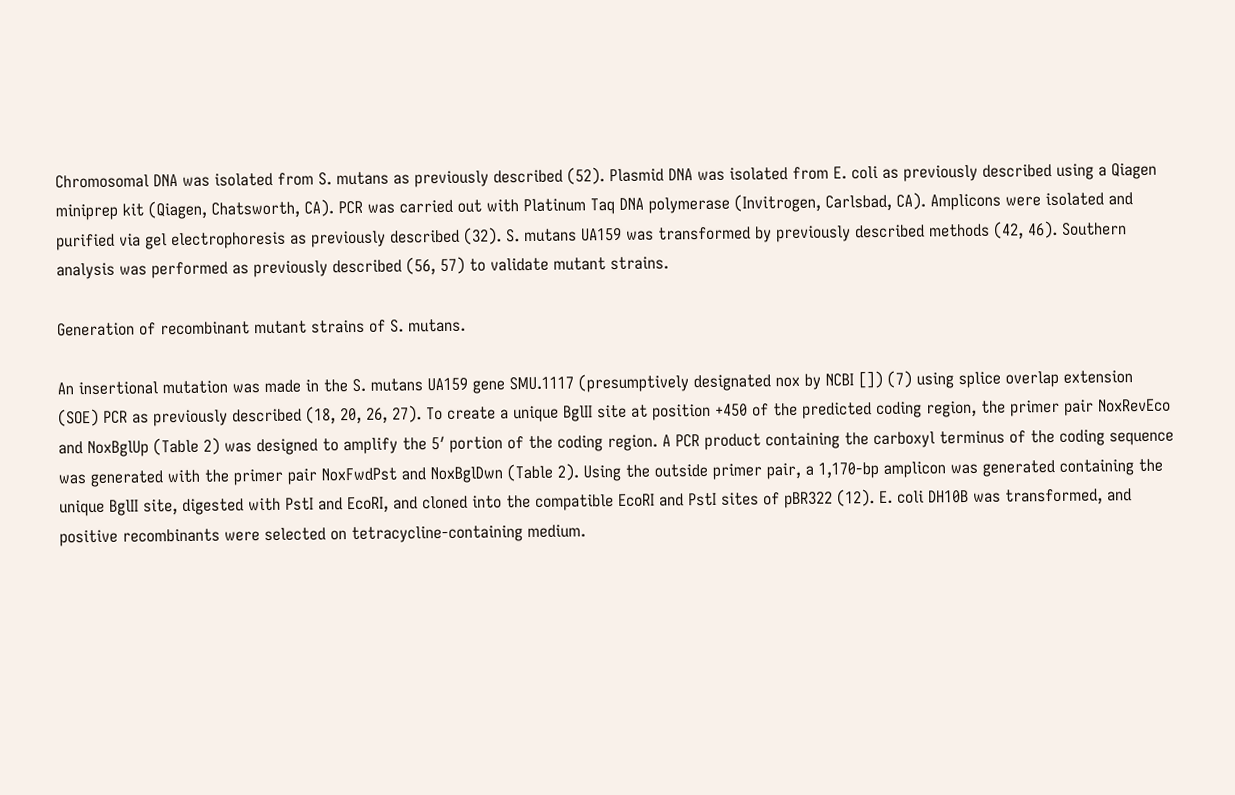Chromosomal DNA was isolated from S. mutans as previously described (52). Plasmid DNA was isolated from E. coli as previously described using a Qiagen miniprep kit (Qiagen, Chatsworth, CA). PCR was carried out with Platinum Taq DNA polymerase (Invitrogen, Carlsbad, CA). Amplicons were isolated and purified via gel electrophoresis as previously described (32). S. mutans UA159 was transformed by previously described methods (42, 46). Southern analysis was performed as previously described (56, 57) to validate mutant strains.

Generation of recombinant mutant strains of S. mutans.

An insertional mutation was made in the S. mutans UA159 gene SMU.1117 (presumptively designated nox by NCBI []) (7) using splice overlap extension (SOE) PCR as previously described (18, 20, 26, 27). To create a unique BglII site at position +450 of the predicted coding region, the primer pair NoxRevEco and NoxBglUp (Table 2) was designed to amplify the 5′ portion of the coding region. A PCR product containing the carboxyl terminus of the coding sequence was generated with the primer pair NoxFwdPst and NoxBglDwn (Table 2). Using the outside primer pair, a 1,170-bp amplicon was generated containing the unique BglII site, digested with PstI and EcoRI, and cloned into the compatible EcoRI and PstI sites of pBR322 (12). E. coli DH10B was transformed, and positive recombinants were selected on tetracycline-containing medium.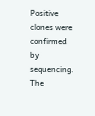Positive clones were confirmed by sequencing. The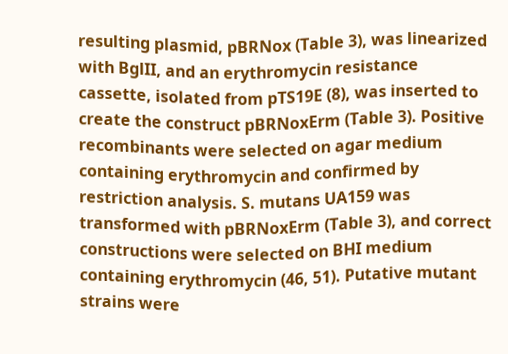resulting plasmid, pBRNox (Table 3), was linearized with BglII, and an erythromycin resistance cassette, isolated from pTS19E (8), was inserted to create the construct pBRNoxErm (Table 3). Positive recombinants were selected on agar medium containing erythromycin and confirmed by restriction analysis. S. mutans UA159 was transformed with pBRNoxErm (Table 3), and correct constructions were selected on BHI medium containing erythromycin (46, 51). Putative mutant strains were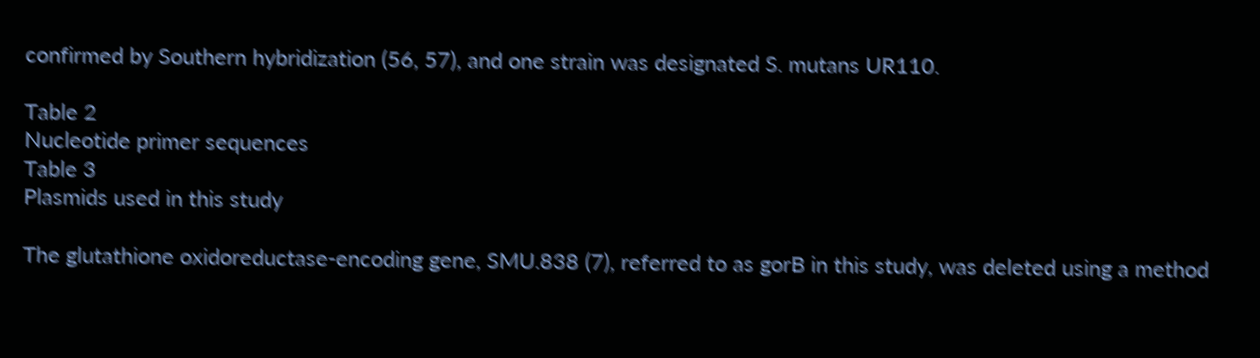confirmed by Southern hybridization (56, 57), and one strain was designated S. mutans UR110.

Table 2
Nucleotide primer sequences
Table 3
Plasmids used in this study

The glutathione oxidoreductase-encoding gene, SMU.838 (7), referred to as gorB in this study, was deleted using a method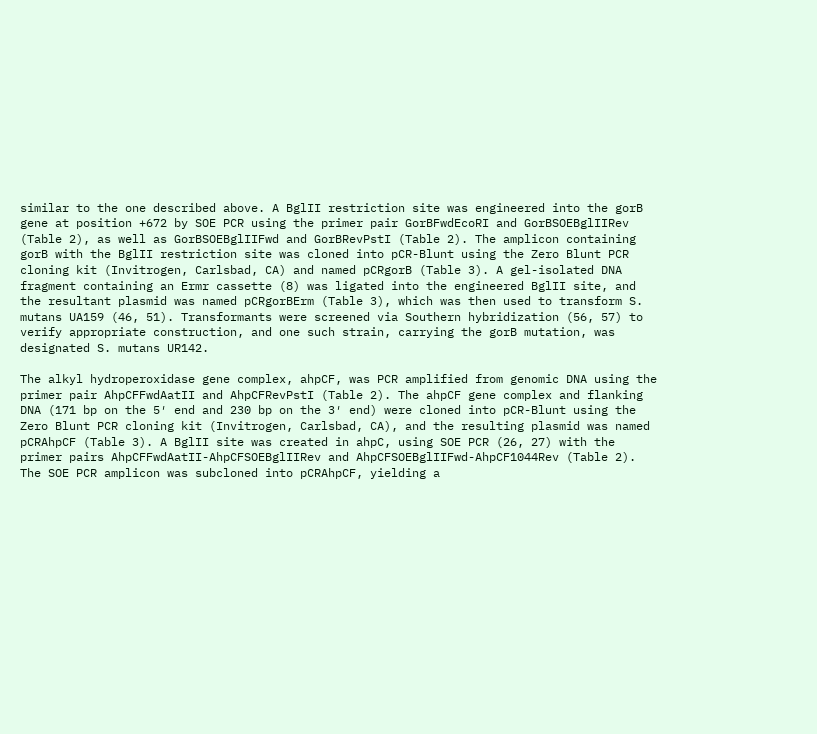similar to the one described above. A BglII restriction site was engineered into the gorB gene at position +672 by SOE PCR using the primer pair GorBFwdEcoRI and GorBSOEBglIIRev (Table 2), as well as GorBSOEBglIIFwd and GorBRevPstI (Table 2). The amplicon containing gorB with the BglII restriction site was cloned into pCR-Blunt using the Zero Blunt PCR cloning kit (Invitrogen, Carlsbad, CA) and named pCRgorB (Table 3). A gel-isolated DNA fragment containing an Ermr cassette (8) was ligated into the engineered BglII site, and the resultant plasmid was named pCRgorBErm (Table 3), which was then used to transform S. mutans UA159 (46, 51). Transformants were screened via Southern hybridization (56, 57) to verify appropriate construction, and one such strain, carrying the gorB mutation, was designated S. mutans UR142.

The alkyl hydroperoxidase gene complex, ahpCF, was PCR amplified from genomic DNA using the primer pair AhpCFFwdAatII and AhpCFRevPstI (Table 2). The ahpCF gene complex and flanking DNA (171 bp on the 5′ end and 230 bp on the 3′ end) were cloned into pCR-Blunt using the Zero Blunt PCR cloning kit (Invitrogen, Carlsbad, CA), and the resulting plasmid was named pCRAhpCF (Table 3). A BglII site was created in ahpC, using SOE PCR (26, 27) with the primer pairs AhpCFFwdAatII-AhpCFSOEBglIIRev and AhpCFSOEBglIIFwd-AhpCF1044Rev (Table 2). The SOE PCR amplicon was subcloned into pCRAhpCF, yielding a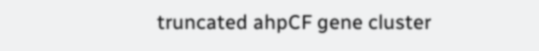truncated ahpCF gene cluster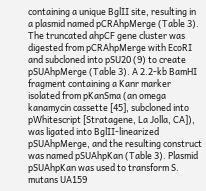containing a unique BglII site, resulting in a plasmid named pCRAhpMerge (Table 3). The truncated ahpCF gene cluster was digested from pCRAhpMerge with EcoRI and subcloned into pSU20 (9) to create pSUAhpMerge (Table 3). A 2.2-kb BamHI fragment containing a Kanr marker isolated from pKanSma (an omega kanamycin cassette [45], subcloned into pWhitescript [Stratagene, La Jolla, CA]), was ligated into BglII-linearized pSUAhpMerge, and the resulting construct was named pSUAhpKan (Table 3). Plasmid pSUAhpKan was used to transform S. mutans UA159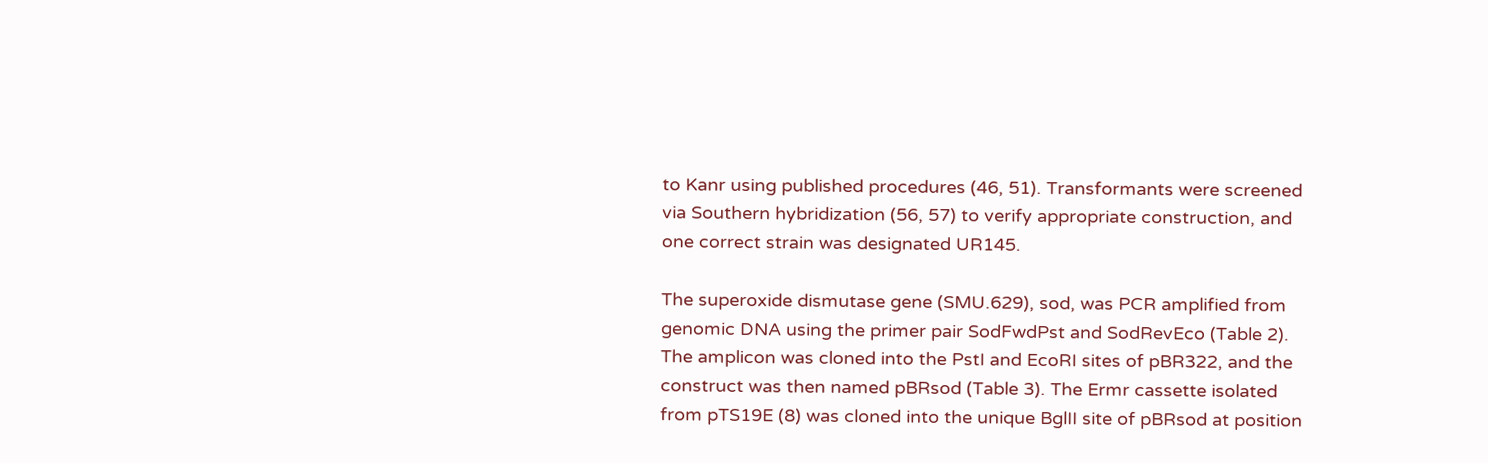to Kanr using published procedures (46, 51). Transformants were screened via Southern hybridization (56, 57) to verify appropriate construction, and one correct strain was designated UR145.

The superoxide dismutase gene (SMU.629), sod, was PCR amplified from genomic DNA using the primer pair SodFwdPst and SodRevEco (Table 2). The amplicon was cloned into the PstI and EcoRI sites of pBR322, and the construct was then named pBRsod (Table 3). The Ermr cassette isolated from pTS19E (8) was cloned into the unique BglII site of pBRsod at position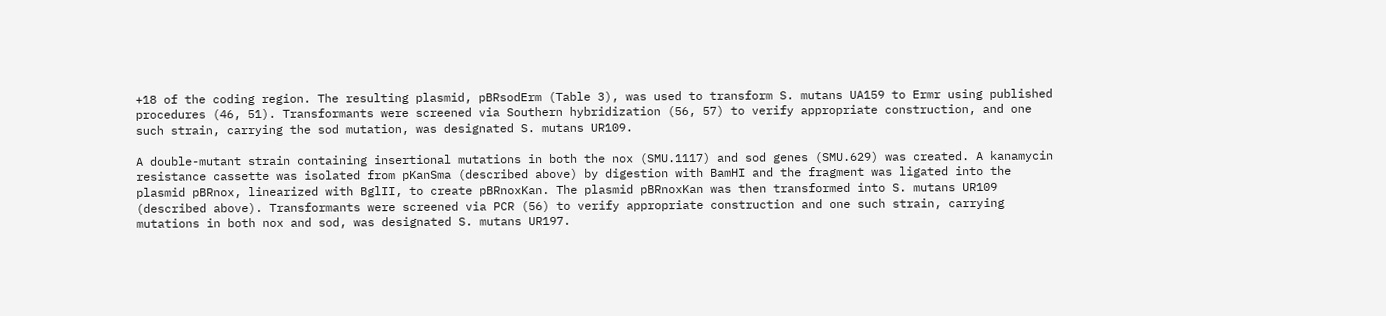+18 of the coding region. The resulting plasmid, pBRsodErm (Table 3), was used to transform S. mutans UA159 to Ermr using published procedures (46, 51). Transformants were screened via Southern hybridization (56, 57) to verify appropriate construction, and one such strain, carrying the sod mutation, was designated S. mutans UR109.

A double-mutant strain containing insertional mutations in both the nox (SMU.1117) and sod genes (SMU.629) was created. A kanamycin resistance cassette was isolated from pKanSma (described above) by digestion with BamHI and the fragment was ligated into the plasmid pBRnox, linearized with BglII, to create pBRnoxKan. The plasmid pBRnoxKan was then transformed into S. mutans UR109 (described above). Transformants were screened via PCR (56) to verify appropriate construction and one such strain, carrying mutations in both nox and sod, was designated S. mutans UR197.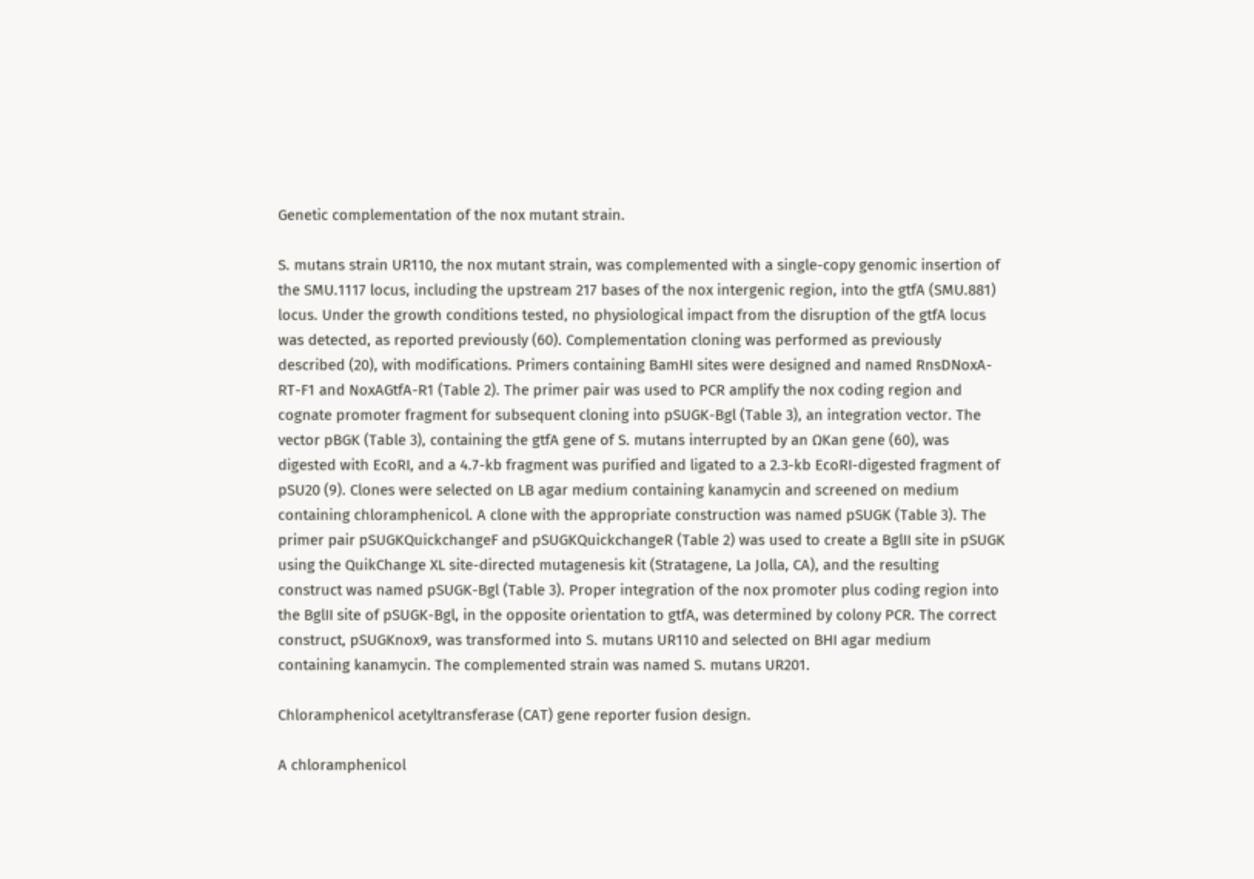Genetic complementation of the nox mutant strain.

S. mutans strain UR110, the nox mutant strain, was complemented with a single-copy genomic insertion of the SMU.1117 locus, including the upstream 217 bases of the nox intergenic region, into the gtfA (SMU.881) locus. Under the growth conditions tested, no physiological impact from the disruption of the gtfA locus was detected, as reported previously (60). Complementation cloning was performed as previously described (20), with modifications. Primers containing BamHI sites were designed and named RnsDNoxA-RT-F1 and NoxAGtfA-R1 (Table 2). The primer pair was used to PCR amplify the nox coding region and cognate promoter fragment for subsequent cloning into pSUGK-Bgl (Table 3), an integration vector. The vector pBGK (Table 3), containing the gtfA gene of S. mutans interrupted by an ΩKan gene (60), was digested with EcoRI, and a 4.7-kb fragment was purified and ligated to a 2.3-kb EcoRI-digested fragment of pSU20 (9). Clones were selected on LB agar medium containing kanamycin and screened on medium containing chloramphenicol. A clone with the appropriate construction was named pSUGK (Table 3). The primer pair pSUGKQuickchangeF and pSUGKQuickchangeR (Table 2) was used to create a BglII site in pSUGK using the QuikChange XL site-directed mutagenesis kit (Stratagene, La Jolla, CA), and the resulting construct was named pSUGK-Bgl (Table 3). Proper integration of the nox promoter plus coding region into the BglII site of pSUGK-Bgl, in the opposite orientation to gtfA, was determined by colony PCR. The correct construct, pSUGKnox9, was transformed into S. mutans UR110 and selected on BHI agar medium containing kanamycin. The complemented strain was named S. mutans UR201.

Chloramphenicol acetyltransferase (CAT) gene reporter fusion design.

A chloramphenicol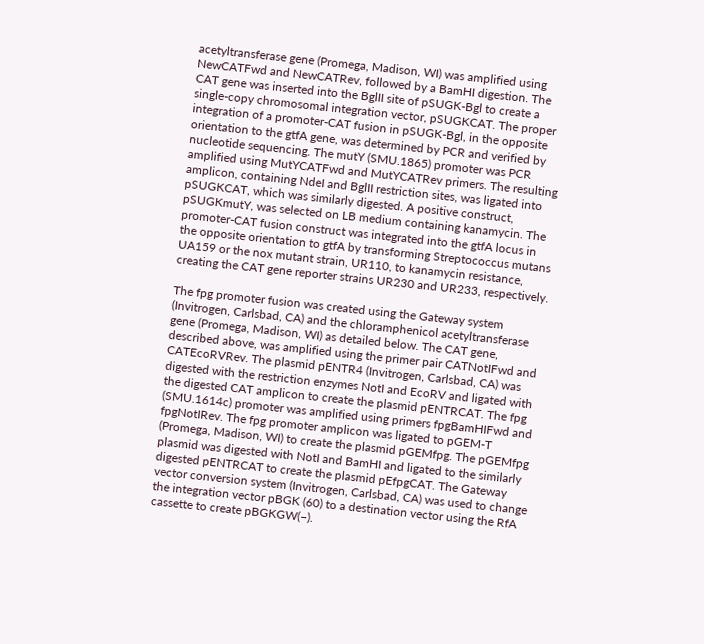acetyltransferase gene (Promega, Madison, WI) was amplified using NewCATFwd and NewCATRev, followed by a BamHI digestion. The CAT gene was inserted into the BglII site of pSUGK-Bgl to create a single-copy chromosomal integration vector, pSUGKCAT. The proper integration of a promoter-CAT fusion in pSUGK-Bgl, in the opposite orientation to the gtfA gene, was determined by PCR and verified by nucleotide sequencing. The mutY (SMU.1865) promoter was PCR amplified using MutYCATFwd and MutYCATRev primers. The resulting amplicon, containing NdeI and BglII restriction sites, was ligated into pSUGKCAT, which was similarly digested. A positive construct, pSUGKmutY, was selected on LB medium containing kanamycin. The promoter-CAT fusion construct was integrated into the gtfA locus in the opposite orientation to gtfA by transforming Streptococcus mutans UA159 or the nox mutant strain, UR110, to kanamycin resistance, creating the CAT gene reporter strains UR230 and UR233, respectively.

The fpg promoter fusion was created using the Gateway system (Invitrogen, Carlsbad, CA) and the chloramphenicol acetyltransferase gene (Promega, Madison, WI) as detailed below. The CAT gene, described above, was amplified using the primer pair CATNotIFwd and CATEcoRVRev. The plasmid pENTR4 (Invitrogen, Carlsbad, CA) was digested with the restriction enzymes NotI and EcoRV and ligated with the digested CAT amplicon to create the plasmid pENTRCAT. The fpg (SMU.1614c) promoter was amplified using primers fpgBamHIFwd and fpgNotIRev. The fpg promoter amplicon was ligated to pGEM-T (Promega, Madison, WI) to create the plasmid pGEMfpg. The pGEMfpg plasmid was digested with NotI and BamHI and ligated to the similarly digested pENTRCAT to create the plasmid pEfpgCAT. The Gateway vector conversion system (Invitrogen, Carlsbad, CA) was used to change the integration vector pBGK (60) to a destination vector using the RfA cassette to create pBGKGW(−).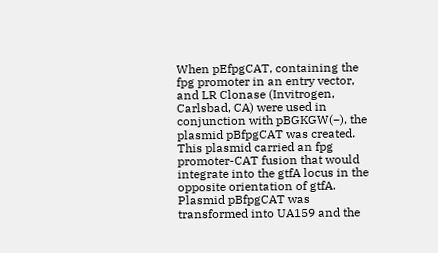When pEfpgCAT, containing the fpg promoter in an entry vector, and LR Clonase (Invitrogen, Carlsbad, CA) were used in conjunction with pBGKGW(−), the plasmid pBfpgCAT was created. This plasmid carried an fpg promoter-CAT fusion that would integrate into the gtfA locus in the opposite orientation of gtfA. Plasmid pBfpgCAT was transformed into UA159 and the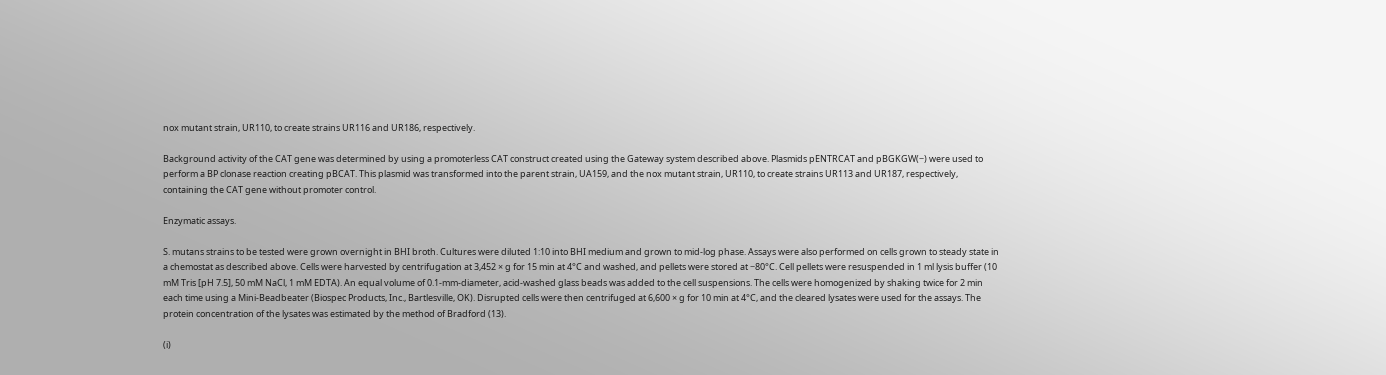nox mutant strain, UR110, to create strains UR116 and UR186, respectively.

Background activity of the CAT gene was determined by using a promoterless CAT construct created using the Gateway system described above. Plasmids pENTRCAT and pBGKGW(−) were used to perform a BP clonase reaction creating pBCAT. This plasmid was transformed into the parent strain, UA159, and the nox mutant strain, UR110, to create strains UR113 and UR187, respectively, containing the CAT gene without promoter control.

Enzymatic assays.

S. mutans strains to be tested were grown overnight in BHI broth. Cultures were diluted 1:10 into BHI medium and grown to mid-log phase. Assays were also performed on cells grown to steady state in a chemostat as described above. Cells were harvested by centrifugation at 3,452 × g for 15 min at 4°C and washed, and pellets were stored at −80°C. Cell pellets were resuspended in 1 ml lysis buffer (10 mM Tris [pH 7.5], 50 mM NaCl, 1 mM EDTA). An equal volume of 0.1-mm-diameter, acid-washed glass beads was added to the cell suspensions. The cells were homogenized by shaking twice for 2 min each time using a Mini-Beadbeater (Biospec Products, Inc., Bartlesville, OK). Disrupted cells were then centrifuged at 6,600 × g for 10 min at 4°C, and the cleared lysates were used for the assays. The protein concentration of the lysates was estimated by the method of Bradford (13).

(i)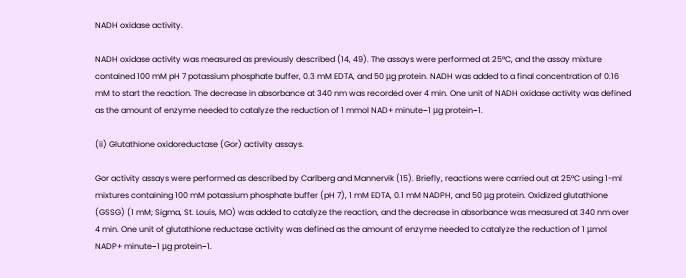NADH oxidase activity.

NADH oxidase activity was measured as previously described (14, 49). The assays were performed at 25°C, and the assay mixture contained 100 mM pH 7 potassium phosphate buffer, 0.3 mM EDTA, and 50 μg protein. NADH was added to a final concentration of 0.16 mM to start the reaction. The decrease in absorbance at 340 nm was recorded over 4 min. One unit of NADH oxidase activity was defined as the amount of enzyme needed to catalyze the reduction of 1 mmol NAD+ minute−1 μg protein−1.

(ii) Glutathione oxidoreductase (Gor) activity assays.

Gor activity assays were performed as described by Carlberg and Mannervik (15). Briefly, reactions were carried out at 25°C using 1-ml mixtures containing 100 mM potassium phosphate buffer (pH 7), 1 mM EDTA, 0.1 mM NADPH, and 50 μg protein. Oxidized glutathione (GSSG) (1 mM; Sigma, St. Louis, MO) was added to catalyze the reaction, and the decrease in absorbance was measured at 340 nm over 4 min. One unit of glutathione reductase activity was defined as the amount of enzyme needed to catalyze the reduction of 1 μmol NADP+ minute−1 μg protein−1.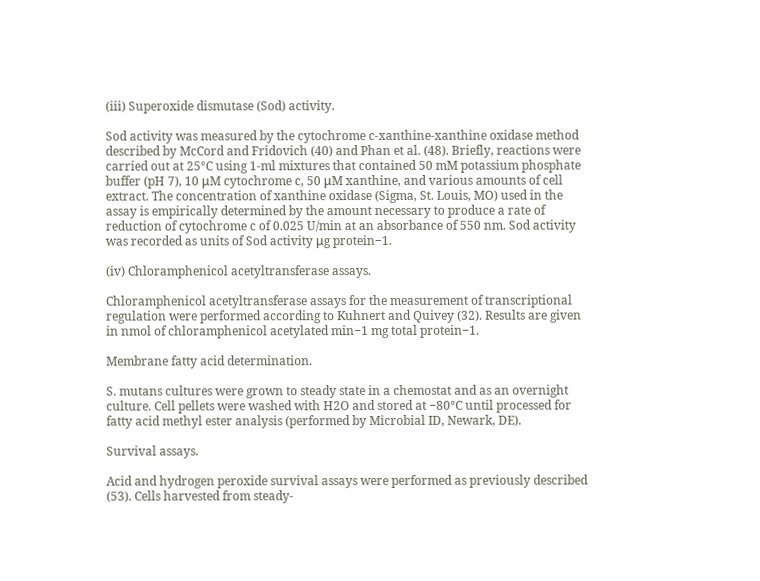(iii) Superoxide dismutase (Sod) activity.

Sod activity was measured by the cytochrome c-xanthine-xanthine oxidase method described by McCord and Fridovich (40) and Phan et al. (48). Briefly, reactions were carried out at 25°C using 1-ml mixtures that contained 50 mM potassium phosphate buffer (pH 7), 10 μM cytochrome c, 50 μM xanthine, and various amounts of cell extract. The concentration of xanthine oxidase (Sigma, St. Louis, MO) used in the assay is empirically determined by the amount necessary to produce a rate of reduction of cytochrome c of 0.025 U/min at an absorbance of 550 nm. Sod activity was recorded as units of Sod activity μg protein−1.

(iv) Chloramphenicol acetyltransferase assays.

Chloramphenicol acetyltransferase assays for the measurement of transcriptional regulation were performed according to Kuhnert and Quivey (32). Results are given in nmol of chloramphenicol acetylated min−1 mg total protein−1.

Membrane fatty acid determination.

S. mutans cultures were grown to steady state in a chemostat and as an overnight culture. Cell pellets were washed with H2O and stored at −80°C until processed for fatty acid methyl ester analysis (performed by Microbial ID, Newark, DE).

Survival assays.

Acid and hydrogen peroxide survival assays were performed as previously described (53). Cells harvested from steady-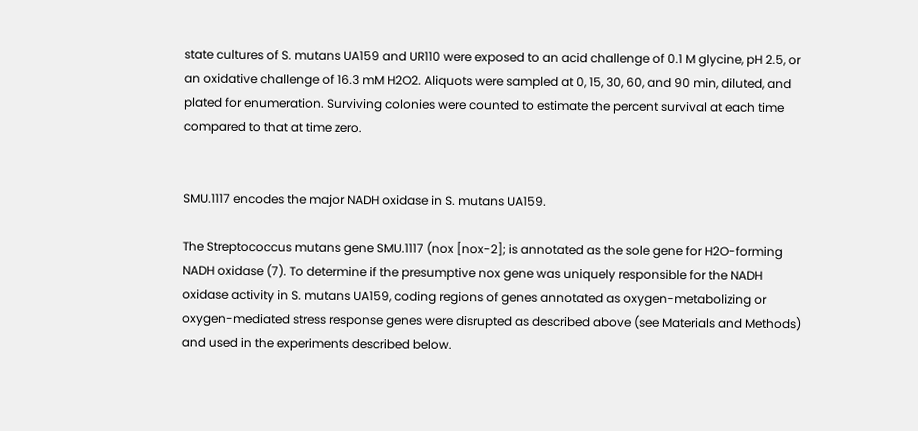state cultures of S. mutans UA159 and UR110 were exposed to an acid challenge of 0.1 M glycine, pH 2.5, or an oxidative challenge of 16.3 mM H2O2. Aliquots were sampled at 0, 15, 30, 60, and 90 min, diluted, and plated for enumeration. Surviving colonies were counted to estimate the percent survival at each time compared to that at time zero.


SMU.1117 encodes the major NADH oxidase in S. mutans UA159.

The Streptococcus mutans gene SMU.1117 (nox [nox-2]; is annotated as the sole gene for H2O-forming NADH oxidase (7). To determine if the presumptive nox gene was uniquely responsible for the NADH oxidase activity in S. mutans UA159, coding regions of genes annotated as oxygen-metabolizing or oxygen-mediated stress response genes were disrupted as described above (see Materials and Methods) and used in the experiments described below.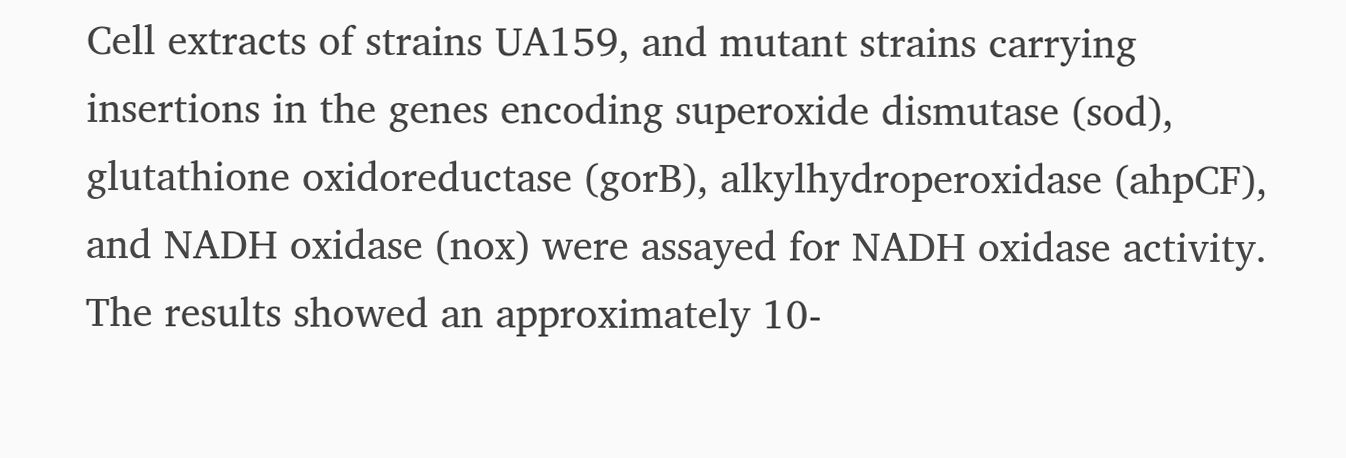Cell extracts of strains UA159, and mutant strains carrying insertions in the genes encoding superoxide dismutase (sod), glutathione oxidoreductase (gorB), alkylhydroperoxidase (ahpCF), and NADH oxidase (nox) were assayed for NADH oxidase activity. The results showed an approximately 10-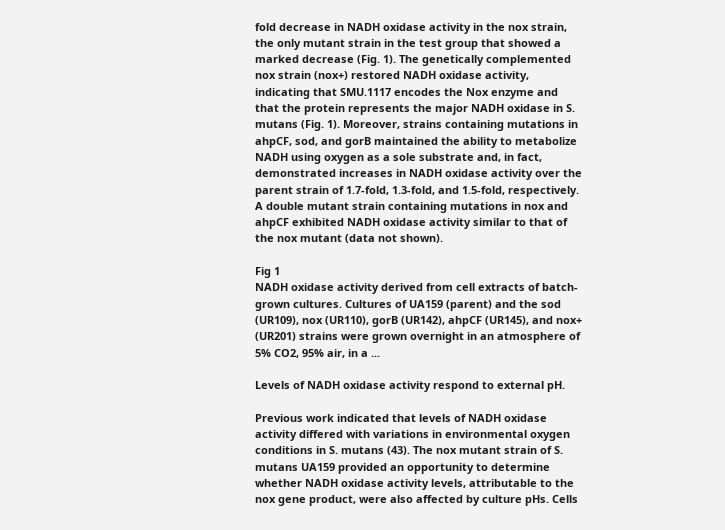fold decrease in NADH oxidase activity in the nox strain, the only mutant strain in the test group that showed a marked decrease (Fig. 1). The genetically complemented nox strain (nox+) restored NADH oxidase activity, indicating that SMU.1117 encodes the Nox enzyme and that the protein represents the major NADH oxidase in S. mutans (Fig. 1). Moreover, strains containing mutations in ahpCF, sod, and gorB maintained the ability to metabolize NADH using oxygen as a sole substrate and, in fact, demonstrated increases in NADH oxidase activity over the parent strain of 1.7-fold, 1.3-fold, and 1.5-fold, respectively. A double mutant strain containing mutations in nox and ahpCF exhibited NADH oxidase activity similar to that of the nox mutant (data not shown).

Fig 1
NADH oxidase activity derived from cell extracts of batch-grown cultures. Cultures of UA159 (parent) and the sod (UR109), nox (UR110), gorB (UR142), ahpCF (UR145), and nox+ (UR201) strains were grown overnight in an atmosphere of 5% CO2, 95% air, in a ...

Levels of NADH oxidase activity respond to external pH.

Previous work indicated that levels of NADH oxidase activity differed with variations in environmental oxygen conditions in S. mutans (43). The nox mutant strain of S. mutans UA159 provided an opportunity to determine whether NADH oxidase activity levels, attributable to the nox gene product, were also affected by culture pHs. Cells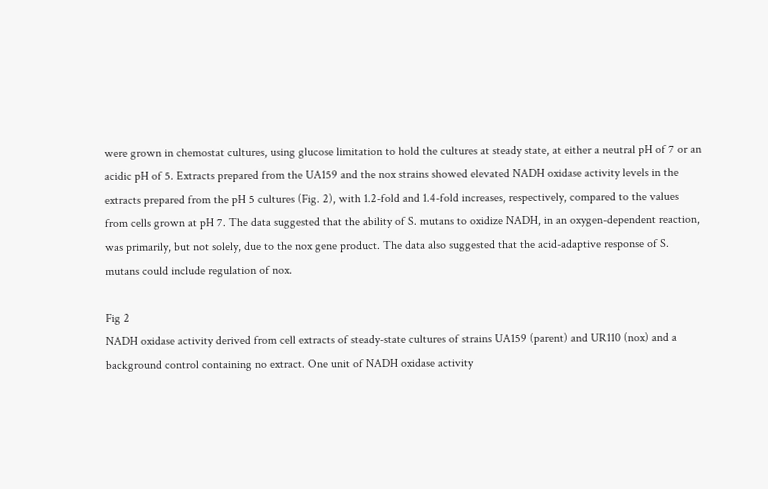were grown in chemostat cultures, using glucose limitation to hold the cultures at steady state, at either a neutral pH of 7 or an acidic pH of 5. Extracts prepared from the UA159 and the nox strains showed elevated NADH oxidase activity levels in the extracts prepared from the pH 5 cultures (Fig. 2), with 1.2-fold and 1.4-fold increases, respectively, compared to the values from cells grown at pH 7. The data suggested that the ability of S. mutans to oxidize NADH, in an oxygen-dependent reaction, was primarily, but not solely, due to the nox gene product. The data also suggested that the acid-adaptive response of S. mutans could include regulation of nox.

Fig 2
NADH oxidase activity derived from cell extracts of steady-state cultures of strains UA159 (parent) and UR110 (nox) and a background control containing no extract. One unit of NADH oxidase activity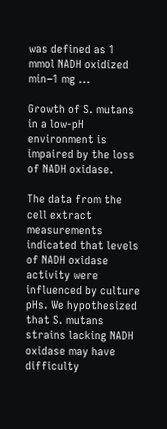was defined as 1 mmol NADH oxidized min−1 mg ...

Growth of S. mutans in a low-pH environment is impaired by the loss of NADH oxidase.

The data from the cell extract measurements indicated that levels of NADH oxidase activity were influenced by culture pHs. We hypothesized that S. mutans strains lacking NADH oxidase may have difficulty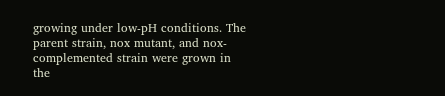growing under low-pH conditions. The parent strain, nox mutant, and nox-complemented strain were grown in the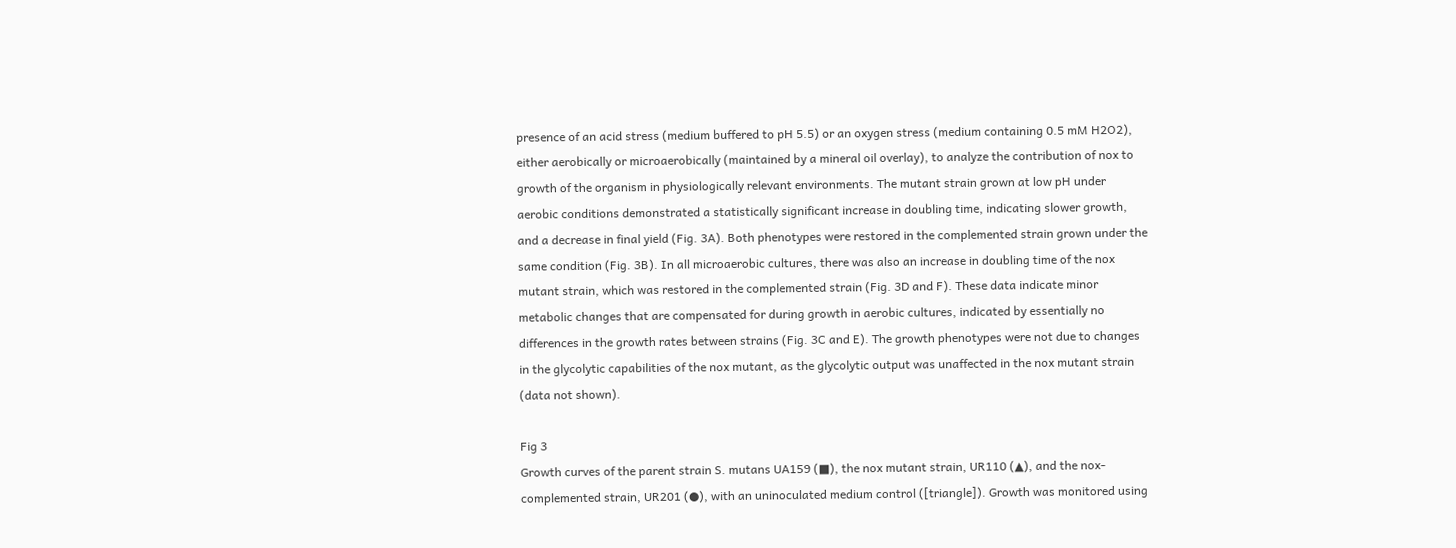presence of an acid stress (medium buffered to pH 5.5) or an oxygen stress (medium containing 0.5 mM H2O2), either aerobically or microaerobically (maintained by a mineral oil overlay), to analyze the contribution of nox to growth of the organism in physiologically relevant environments. The mutant strain grown at low pH under aerobic conditions demonstrated a statistically significant increase in doubling time, indicating slower growth, and a decrease in final yield (Fig. 3A). Both phenotypes were restored in the complemented strain grown under the same condition (Fig. 3B). In all microaerobic cultures, there was also an increase in doubling time of the nox mutant strain, which was restored in the complemented strain (Fig. 3D and F). These data indicate minor metabolic changes that are compensated for during growth in aerobic cultures, indicated by essentially no differences in the growth rates between strains (Fig. 3C and E). The growth phenotypes were not due to changes in the glycolytic capabilities of the nox mutant, as the glycolytic output was unaffected in the nox mutant strain (data not shown).

Fig 3
Growth curves of the parent strain S. mutans UA159 (■), the nox mutant strain, UR110 (▲), and the nox-complemented strain, UR201 (●), with an uninoculated medium control ([triangle]). Growth was monitored using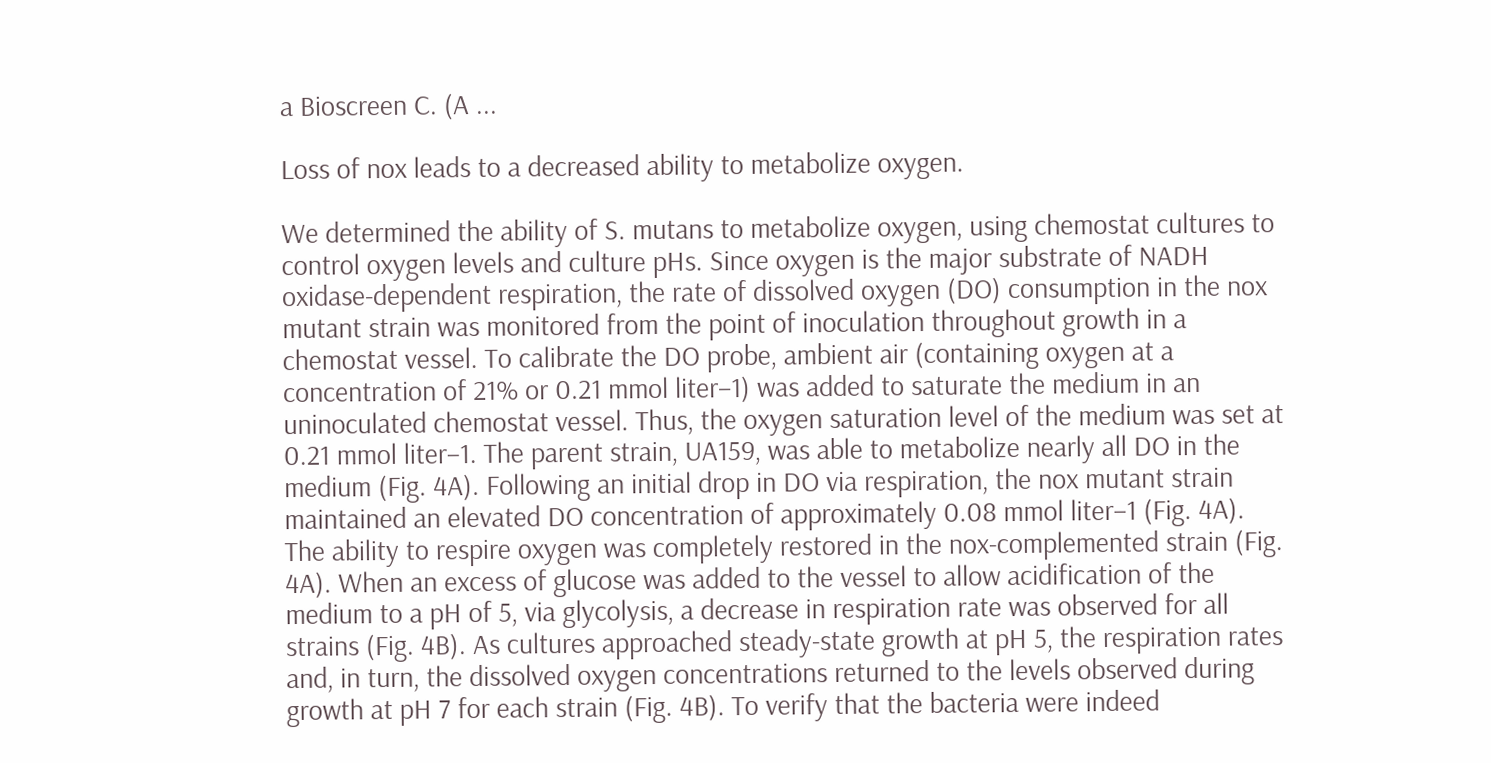a Bioscreen C. (A ...

Loss of nox leads to a decreased ability to metabolize oxygen.

We determined the ability of S. mutans to metabolize oxygen, using chemostat cultures to control oxygen levels and culture pHs. Since oxygen is the major substrate of NADH oxidase-dependent respiration, the rate of dissolved oxygen (DO) consumption in the nox mutant strain was monitored from the point of inoculation throughout growth in a chemostat vessel. To calibrate the DO probe, ambient air (containing oxygen at a concentration of 21% or 0.21 mmol liter−1) was added to saturate the medium in an uninoculated chemostat vessel. Thus, the oxygen saturation level of the medium was set at 0.21 mmol liter−1. The parent strain, UA159, was able to metabolize nearly all DO in the medium (Fig. 4A). Following an initial drop in DO via respiration, the nox mutant strain maintained an elevated DO concentration of approximately 0.08 mmol liter−1 (Fig. 4A). The ability to respire oxygen was completely restored in the nox-complemented strain (Fig. 4A). When an excess of glucose was added to the vessel to allow acidification of the medium to a pH of 5, via glycolysis, a decrease in respiration rate was observed for all strains (Fig. 4B). As cultures approached steady-state growth at pH 5, the respiration rates and, in turn, the dissolved oxygen concentrations returned to the levels observed during growth at pH 7 for each strain (Fig. 4B). To verify that the bacteria were indeed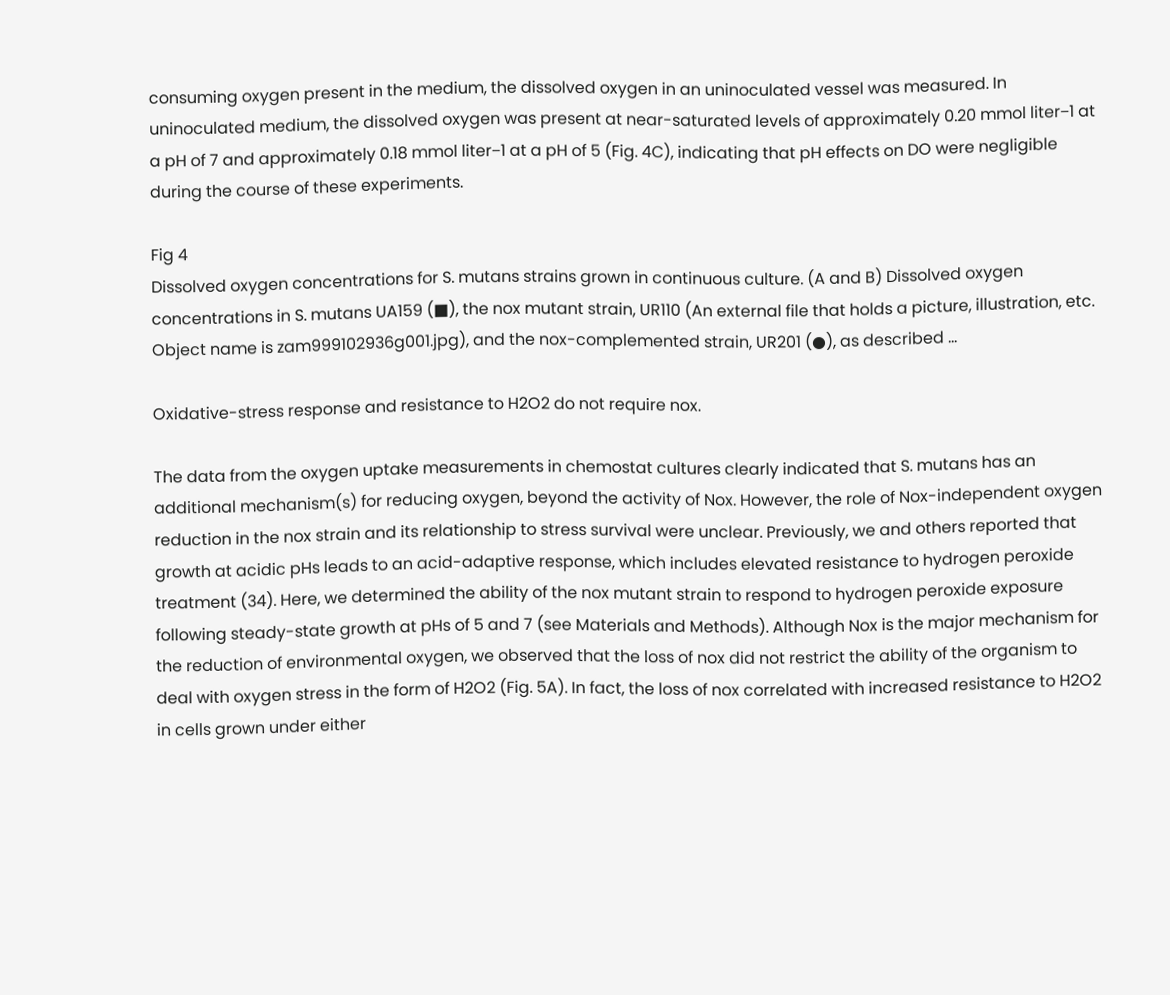consuming oxygen present in the medium, the dissolved oxygen in an uninoculated vessel was measured. In uninoculated medium, the dissolved oxygen was present at near-saturated levels of approximately 0.20 mmol liter−1 at a pH of 7 and approximately 0.18 mmol liter−1 at a pH of 5 (Fig. 4C), indicating that pH effects on DO were negligible during the course of these experiments.

Fig 4
Dissolved oxygen concentrations for S. mutans strains grown in continuous culture. (A and B) Dissolved oxygen concentrations in S. mutans UA159 (■), the nox mutant strain, UR110 (An external file that holds a picture, illustration, etc.
Object name is zam999102936g001.jpg), and the nox-complemented strain, UR201 (●), as described ...

Oxidative-stress response and resistance to H2O2 do not require nox.

The data from the oxygen uptake measurements in chemostat cultures clearly indicated that S. mutans has an additional mechanism(s) for reducing oxygen, beyond the activity of Nox. However, the role of Nox-independent oxygen reduction in the nox strain and its relationship to stress survival were unclear. Previously, we and others reported that growth at acidic pHs leads to an acid-adaptive response, which includes elevated resistance to hydrogen peroxide treatment (34). Here, we determined the ability of the nox mutant strain to respond to hydrogen peroxide exposure following steady-state growth at pHs of 5 and 7 (see Materials and Methods). Although Nox is the major mechanism for the reduction of environmental oxygen, we observed that the loss of nox did not restrict the ability of the organism to deal with oxygen stress in the form of H2O2 (Fig. 5A). In fact, the loss of nox correlated with increased resistance to H2O2 in cells grown under either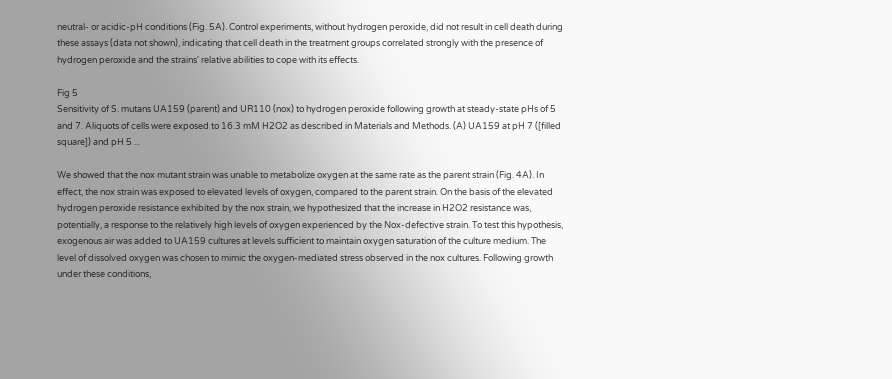neutral- or acidic-pH conditions (Fig. 5A). Control experiments, without hydrogen peroxide, did not result in cell death during these assays (data not shown), indicating that cell death in the treatment groups correlated strongly with the presence of hydrogen peroxide and the strains' relative abilities to cope with its effects.

Fig 5
Sensitivity of S. mutans UA159 (parent) and UR110 (nox) to hydrogen peroxide following growth at steady-state pHs of 5 and 7. Aliquots of cells were exposed to 16.3 mM H2O2 as described in Materials and Methods. (A) UA159 at pH 7 ([filled square]) and pH 5 ...

We showed that the nox mutant strain was unable to metabolize oxygen at the same rate as the parent strain (Fig. 4A). In effect, the nox strain was exposed to elevated levels of oxygen, compared to the parent strain. On the basis of the elevated hydrogen peroxide resistance exhibited by the nox strain, we hypothesized that the increase in H2O2 resistance was, potentially, a response to the relatively high levels of oxygen experienced by the Nox-defective strain. To test this hypothesis, exogenous air was added to UA159 cultures at levels sufficient to maintain oxygen saturation of the culture medium. The level of dissolved oxygen was chosen to mimic the oxygen-mediated stress observed in the nox cultures. Following growth under these conditions,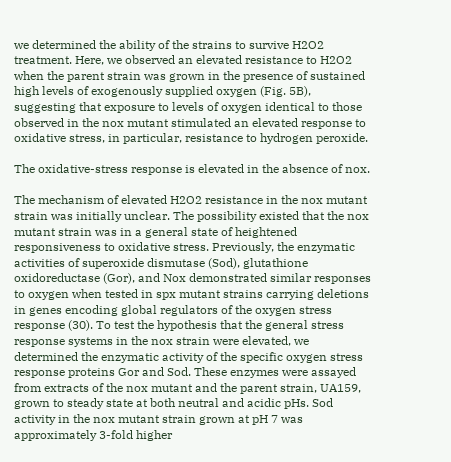we determined the ability of the strains to survive H2O2 treatment. Here, we observed an elevated resistance to H2O2 when the parent strain was grown in the presence of sustained high levels of exogenously supplied oxygen (Fig. 5B), suggesting that exposure to levels of oxygen identical to those observed in the nox mutant stimulated an elevated response to oxidative stress, in particular, resistance to hydrogen peroxide.

The oxidative-stress response is elevated in the absence of nox.

The mechanism of elevated H2O2 resistance in the nox mutant strain was initially unclear. The possibility existed that the nox mutant strain was in a general state of heightened responsiveness to oxidative stress. Previously, the enzymatic activities of superoxide dismutase (Sod), glutathione oxidoreductase (Gor), and Nox demonstrated similar responses to oxygen when tested in spx mutant strains carrying deletions in genes encoding global regulators of the oxygen stress response (30). To test the hypothesis that the general stress response systems in the nox strain were elevated, we determined the enzymatic activity of the specific oxygen stress response proteins Gor and Sod. These enzymes were assayed from extracts of the nox mutant and the parent strain, UA159, grown to steady state at both neutral and acidic pHs. Sod activity in the nox mutant strain grown at pH 7 was approximately 3-fold higher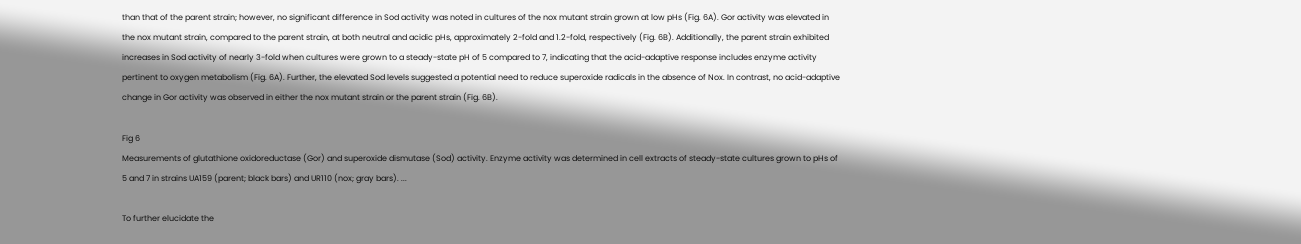than that of the parent strain; however, no significant difference in Sod activity was noted in cultures of the nox mutant strain grown at low pHs (Fig. 6A). Gor activity was elevated in the nox mutant strain, compared to the parent strain, at both neutral and acidic pHs, approximately 2-fold and 1.2-fold, respectively (Fig. 6B). Additionally, the parent strain exhibited increases in Sod activity of nearly 3-fold when cultures were grown to a steady-state pH of 5 compared to 7, indicating that the acid-adaptive response includes enzyme activity pertinent to oxygen metabolism (Fig. 6A). Further, the elevated Sod levels suggested a potential need to reduce superoxide radicals in the absence of Nox. In contrast, no acid-adaptive change in Gor activity was observed in either the nox mutant strain or the parent strain (Fig. 6B).

Fig 6
Measurements of glutathione oxidoreductase (Gor) and superoxide dismutase (Sod) activity. Enzyme activity was determined in cell extracts of steady-state cultures grown to pHs of 5 and 7 in strains UA159 (parent; black bars) and UR110 (nox; gray bars). ...

To further elucidate the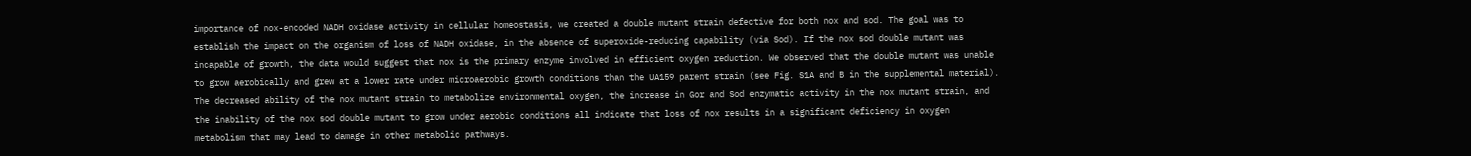importance of nox-encoded NADH oxidase activity in cellular homeostasis, we created a double mutant strain defective for both nox and sod. The goal was to establish the impact on the organism of loss of NADH oxidase, in the absence of superoxide-reducing capability (via Sod). If the nox sod double mutant was incapable of growth, the data would suggest that nox is the primary enzyme involved in efficient oxygen reduction. We observed that the double mutant was unable to grow aerobically and grew at a lower rate under microaerobic growth conditions than the UA159 parent strain (see Fig. S1A and B in the supplemental material). The decreased ability of the nox mutant strain to metabolize environmental oxygen, the increase in Gor and Sod enzymatic activity in the nox mutant strain, and the inability of the nox sod double mutant to grow under aerobic conditions all indicate that loss of nox results in a significant deficiency in oxygen metabolism that may lead to damage in other metabolic pathways.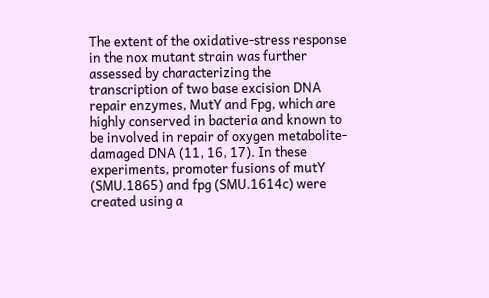The extent of the oxidative-stress response in the nox mutant strain was further assessed by characterizing the transcription of two base excision DNA repair enzymes, MutY and Fpg, which are highly conserved in bacteria and known to be involved in repair of oxygen metabolite-damaged DNA (11, 16, 17). In these experiments, promoter fusions of mutY (SMU.1865) and fpg (SMU.1614c) were created using a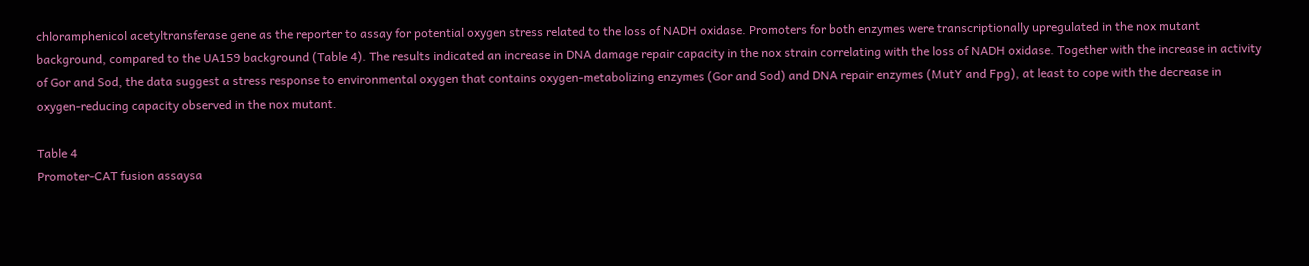chloramphenicol acetyltransferase gene as the reporter to assay for potential oxygen stress related to the loss of NADH oxidase. Promoters for both enzymes were transcriptionally upregulated in the nox mutant background, compared to the UA159 background (Table 4). The results indicated an increase in DNA damage repair capacity in the nox strain correlating with the loss of NADH oxidase. Together with the increase in activity of Gor and Sod, the data suggest a stress response to environmental oxygen that contains oxygen-metabolizing enzymes (Gor and Sod) and DNA repair enzymes (MutY and Fpg), at least to cope with the decrease in oxygen-reducing capacity observed in the nox mutant.

Table 4
Promoter-CAT fusion assaysa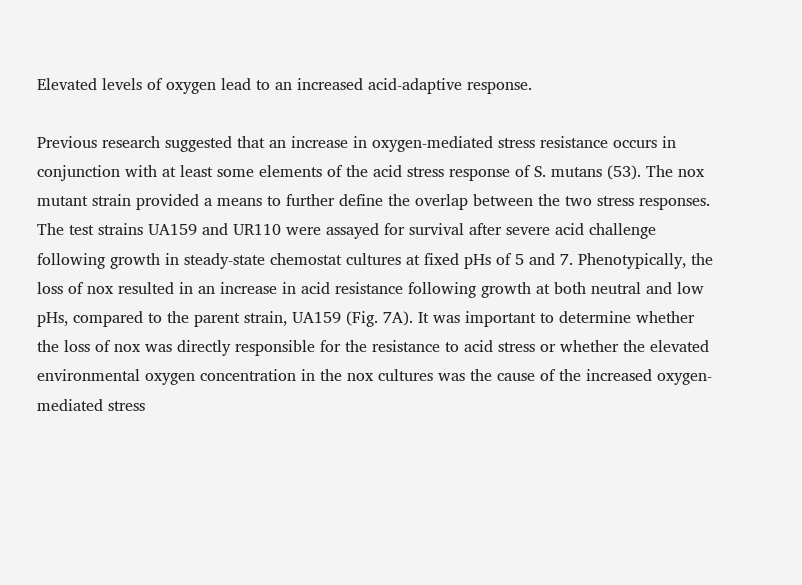Elevated levels of oxygen lead to an increased acid-adaptive response.

Previous research suggested that an increase in oxygen-mediated stress resistance occurs in conjunction with at least some elements of the acid stress response of S. mutans (53). The nox mutant strain provided a means to further define the overlap between the two stress responses. The test strains UA159 and UR110 were assayed for survival after severe acid challenge following growth in steady-state chemostat cultures at fixed pHs of 5 and 7. Phenotypically, the loss of nox resulted in an increase in acid resistance following growth at both neutral and low pHs, compared to the parent strain, UA159 (Fig. 7A). It was important to determine whether the loss of nox was directly responsible for the resistance to acid stress or whether the elevated environmental oxygen concentration in the nox cultures was the cause of the increased oxygen-mediated stress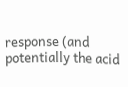response (and potentially the acid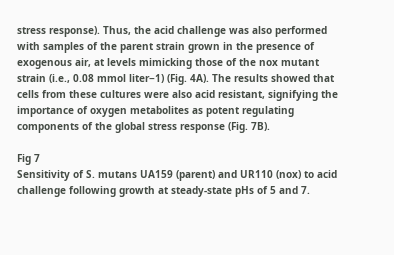stress response). Thus, the acid challenge was also performed with samples of the parent strain grown in the presence of exogenous air, at levels mimicking those of the nox mutant strain (i.e., 0.08 mmol liter−1) (Fig. 4A). The results showed that cells from these cultures were also acid resistant, signifying the importance of oxygen metabolites as potent regulating components of the global stress response (Fig. 7B).

Fig 7
Sensitivity of S. mutans UA159 (parent) and UR110 (nox) to acid challenge following growth at steady-state pHs of 5 and 7.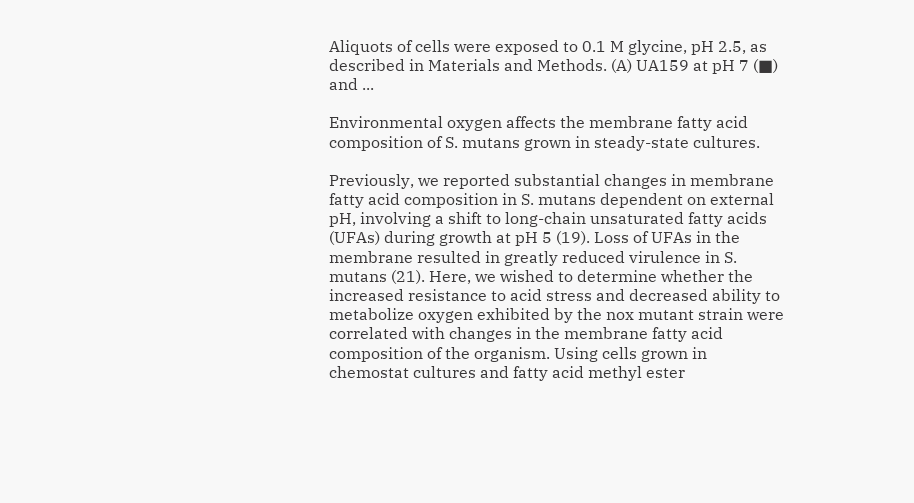Aliquots of cells were exposed to 0.1 M glycine, pH 2.5, as described in Materials and Methods. (A) UA159 at pH 7 (■) and ...

Environmental oxygen affects the membrane fatty acid composition of S. mutans grown in steady-state cultures.

Previously, we reported substantial changes in membrane fatty acid composition in S. mutans dependent on external pH, involving a shift to long-chain unsaturated fatty acids (UFAs) during growth at pH 5 (19). Loss of UFAs in the membrane resulted in greatly reduced virulence in S. mutans (21). Here, we wished to determine whether the increased resistance to acid stress and decreased ability to metabolize oxygen exhibited by the nox mutant strain were correlated with changes in the membrane fatty acid composition of the organism. Using cells grown in chemostat cultures and fatty acid methyl ester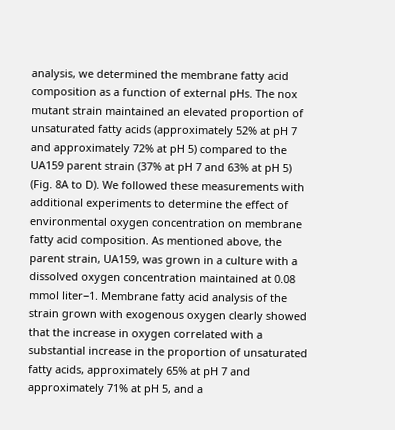analysis, we determined the membrane fatty acid composition as a function of external pHs. The nox mutant strain maintained an elevated proportion of unsaturated fatty acids (approximately 52% at pH 7 and approximately 72% at pH 5) compared to the UA159 parent strain (37% at pH 7 and 63% at pH 5) (Fig. 8A to D). We followed these measurements with additional experiments to determine the effect of environmental oxygen concentration on membrane fatty acid composition. As mentioned above, the parent strain, UA159, was grown in a culture with a dissolved oxygen concentration maintained at 0.08 mmol liter−1. Membrane fatty acid analysis of the strain grown with exogenous oxygen clearly showed that the increase in oxygen correlated with a substantial increase in the proportion of unsaturated fatty acids, approximately 65% at pH 7 and approximately 71% at pH 5, and a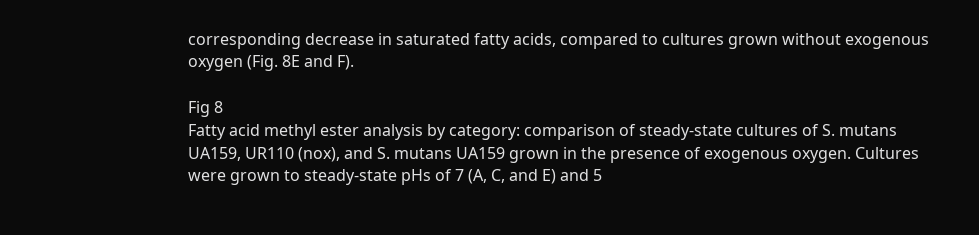corresponding decrease in saturated fatty acids, compared to cultures grown without exogenous oxygen (Fig. 8E and F).

Fig 8
Fatty acid methyl ester analysis by category: comparison of steady-state cultures of S. mutans UA159, UR110 (nox), and S. mutans UA159 grown in the presence of exogenous oxygen. Cultures were grown to steady-state pHs of 7 (A, C, and E) and 5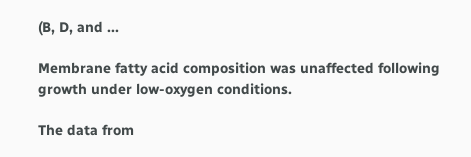(B, D, and ...

Membrane fatty acid composition was unaffected following growth under low-oxygen conditions.

The data from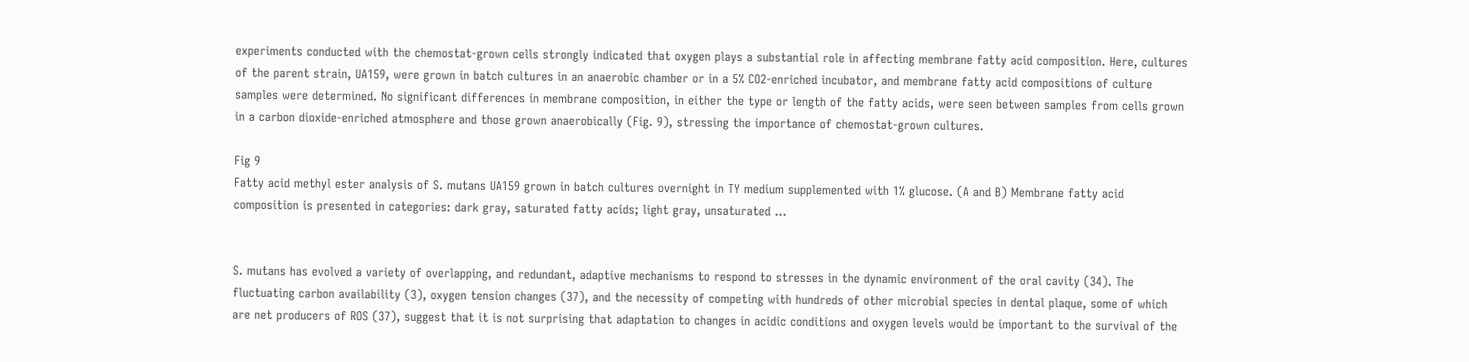experiments conducted with the chemostat-grown cells strongly indicated that oxygen plays a substantial role in affecting membrane fatty acid composition. Here, cultures of the parent strain, UA159, were grown in batch cultures in an anaerobic chamber or in a 5% CO2-enriched incubator, and membrane fatty acid compositions of culture samples were determined. No significant differences in membrane composition, in either the type or length of the fatty acids, were seen between samples from cells grown in a carbon dioxide-enriched atmosphere and those grown anaerobically (Fig. 9), stressing the importance of chemostat-grown cultures.

Fig 9
Fatty acid methyl ester analysis of S. mutans UA159 grown in batch cultures overnight in TY medium supplemented with 1% glucose. (A and B) Membrane fatty acid composition is presented in categories: dark gray, saturated fatty acids; light gray, unsaturated ...


S. mutans has evolved a variety of overlapping, and redundant, adaptive mechanisms to respond to stresses in the dynamic environment of the oral cavity (34). The fluctuating carbon availability (3), oxygen tension changes (37), and the necessity of competing with hundreds of other microbial species in dental plaque, some of which are net producers of ROS (37), suggest that it is not surprising that adaptation to changes in acidic conditions and oxygen levels would be important to the survival of the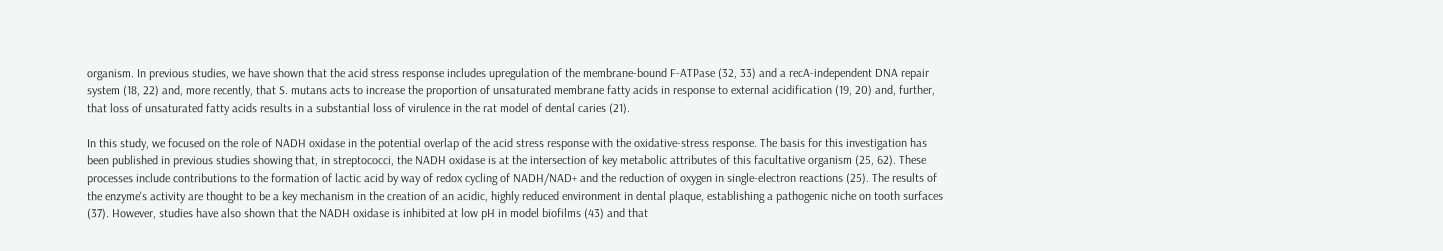organism. In previous studies, we have shown that the acid stress response includes upregulation of the membrane-bound F-ATPase (32, 33) and a recA-independent DNA repair system (18, 22) and, more recently, that S. mutans acts to increase the proportion of unsaturated membrane fatty acids in response to external acidification (19, 20) and, further, that loss of unsaturated fatty acids results in a substantial loss of virulence in the rat model of dental caries (21).

In this study, we focused on the role of NADH oxidase in the potential overlap of the acid stress response with the oxidative-stress response. The basis for this investigation has been published in previous studies showing that, in streptococci, the NADH oxidase is at the intersection of key metabolic attributes of this facultative organism (25, 62). These processes include contributions to the formation of lactic acid by way of redox cycling of NADH/NAD+ and the reduction of oxygen in single-electron reactions (25). The results of the enzyme's activity are thought to be a key mechanism in the creation of an acidic, highly reduced environment in dental plaque, establishing a pathogenic niche on tooth surfaces (37). However, studies have also shown that the NADH oxidase is inhibited at low pH in model biofilms (43) and that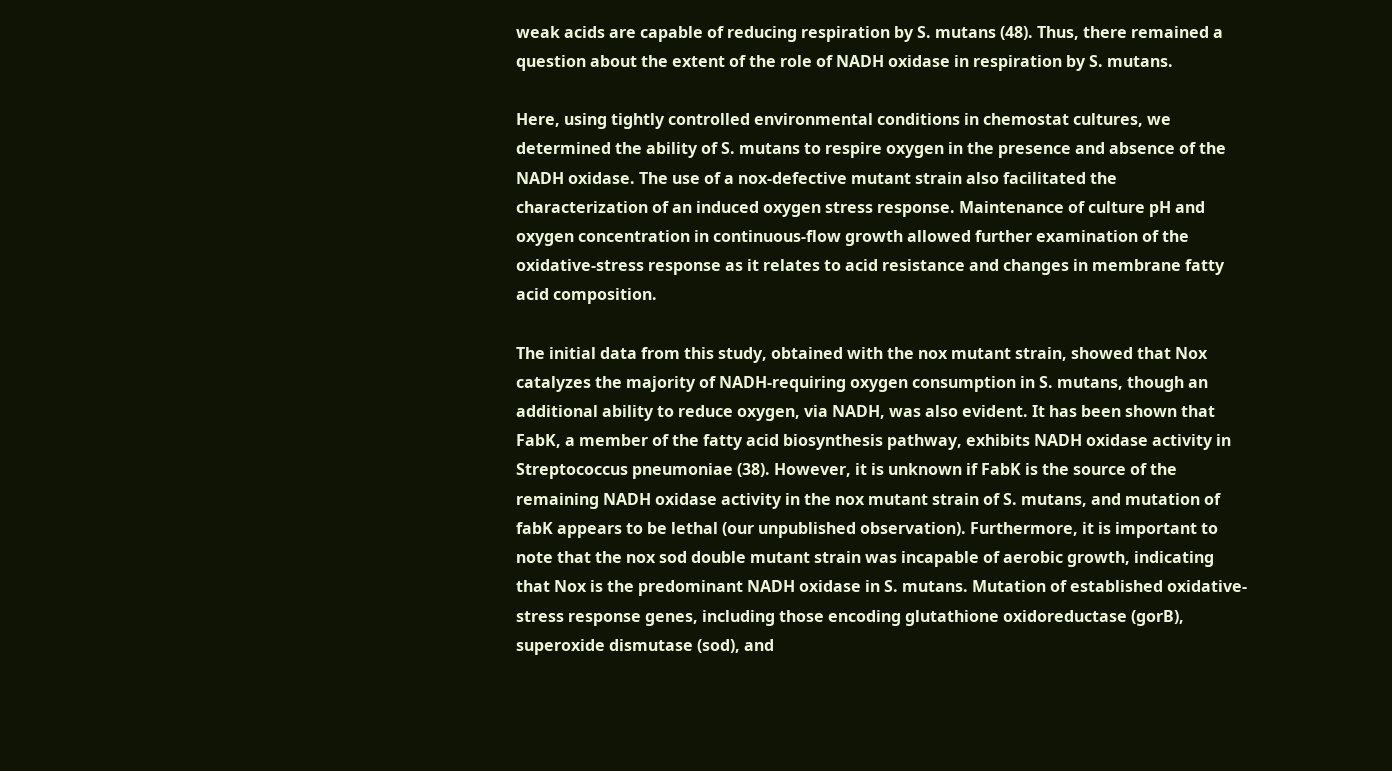weak acids are capable of reducing respiration by S. mutans (48). Thus, there remained a question about the extent of the role of NADH oxidase in respiration by S. mutans.

Here, using tightly controlled environmental conditions in chemostat cultures, we determined the ability of S. mutans to respire oxygen in the presence and absence of the NADH oxidase. The use of a nox-defective mutant strain also facilitated the characterization of an induced oxygen stress response. Maintenance of culture pH and oxygen concentration in continuous-flow growth allowed further examination of the oxidative-stress response as it relates to acid resistance and changes in membrane fatty acid composition.

The initial data from this study, obtained with the nox mutant strain, showed that Nox catalyzes the majority of NADH-requiring oxygen consumption in S. mutans, though an additional ability to reduce oxygen, via NADH, was also evident. It has been shown that FabK, a member of the fatty acid biosynthesis pathway, exhibits NADH oxidase activity in Streptococcus pneumoniae (38). However, it is unknown if FabK is the source of the remaining NADH oxidase activity in the nox mutant strain of S. mutans, and mutation of fabK appears to be lethal (our unpublished observation). Furthermore, it is important to note that the nox sod double mutant strain was incapable of aerobic growth, indicating that Nox is the predominant NADH oxidase in S. mutans. Mutation of established oxidative-stress response genes, including those encoding glutathione oxidoreductase (gorB), superoxide dismutase (sod), and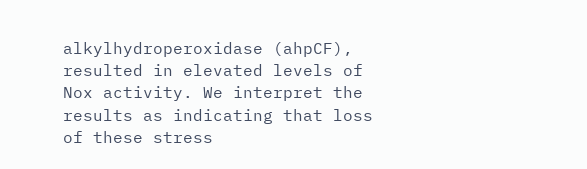alkylhydroperoxidase (ahpCF), resulted in elevated levels of Nox activity. We interpret the results as indicating that loss of these stress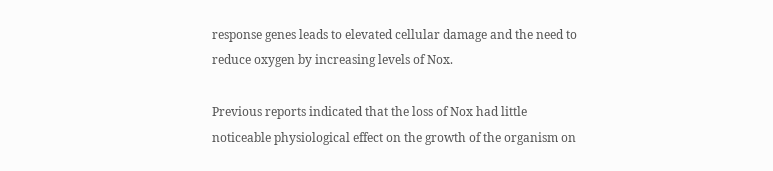response genes leads to elevated cellular damage and the need to reduce oxygen by increasing levels of Nox.

Previous reports indicated that the loss of Nox had little noticeable physiological effect on the growth of the organism on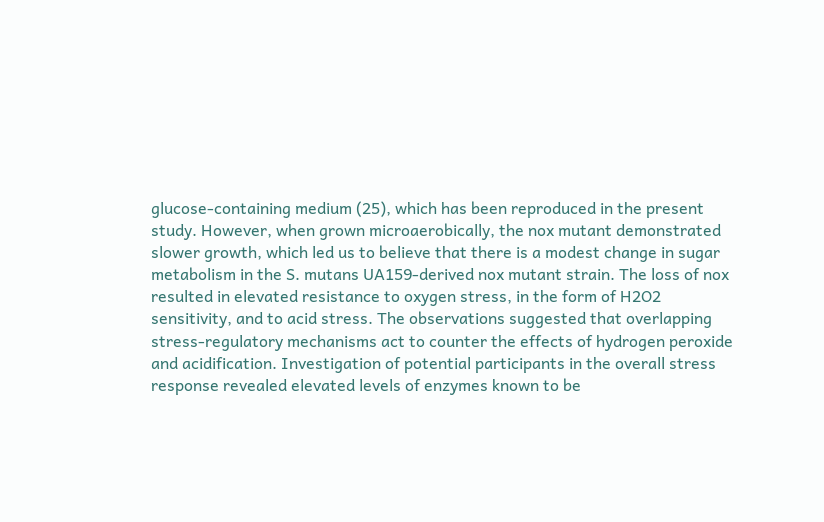glucose-containing medium (25), which has been reproduced in the present study. However, when grown microaerobically, the nox mutant demonstrated slower growth, which led us to believe that there is a modest change in sugar metabolism in the S. mutans UA159-derived nox mutant strain. The loss of nox resulted in elevated resistance to oxygen stress, in the form of H2O2 sensitivity, and to acid stress. The observations suggested that overlapping stress-regulatory mechanisms act to counter the effects of hydrogen peroxide and acidification. Investigation of potential participants in the overall stress response revealed elevated levels of enzymes known to be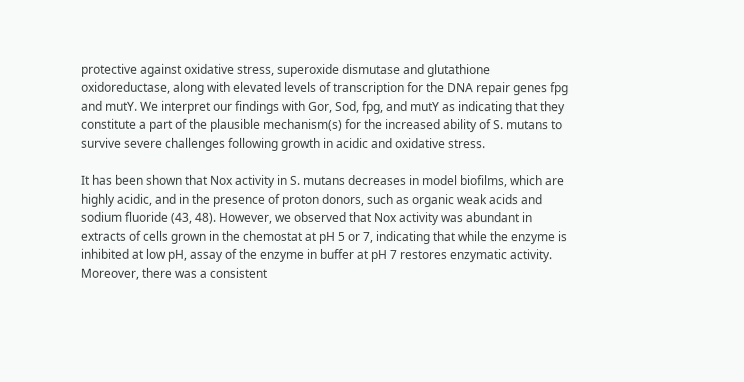protective against oxidative stress, superoxide dismutase and glutathione oxidoreductase, along with elevated levels of transcription for the DNA repair genes fpg and mutY. We interpret our findings with Gor, Sod, fpg, and mutY as indicating that they constitute a part of the plausible mechanism(s) for the increased ability of S. mutans to survive severe challenges following growth in acidic and oxidative stress.

It has been shown that Nox activity in S. mutans decreases in model biofilms, which are highly acidic, and in the presence of proton donors, such as organic weak acids and sodium fluoride (43, 48). However, we observed that Nox activity was abundant in extracts of cells grown in the chemostat at pH 5 or 7, indicating that while the enzyme is inhibited at low pH, assay of the enzyme in buffer at pH 7 restores enzymatic activity. Moreover, there was a consistent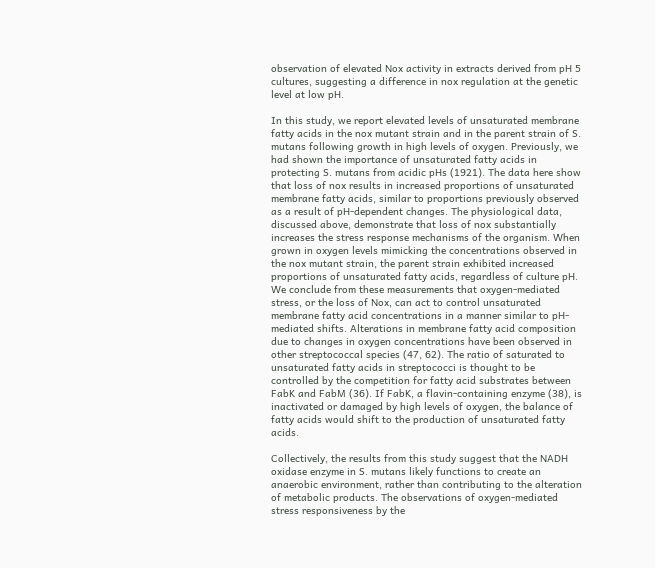observation of elevated Nox activity in extracts derived from pH 5 cultures, suggesting a difference in nox regulation at the genetic level at low pH.

In this study, we report elevated levels of unsaturated membrane fatty acids in the nox mutant strain and in the parent strain of S. mutans following growth in high levels of oxygen. Previously, we had shown the importance of unsaturated fatty acids in protecting S. mutans from acidic pHs (1921). The data here show that loss of nox results in increased proportions of unsaturated membrane fatty acids, similar to proportions previously observed as a result of pH-dependent changes. The physiological data, discussed above, demonstrate that loss of nox substantially increases the stress response mechanisms of the organism. When grown in oxygen levels mimicking the concentrations observed in the nox mutant strain, the parent strain exhibited increased proportions of unsaturated fatty acids, regardless of culture pH. We conclude from these measurements that oxygen-mediated stress, or the loss of Nox, can act to control unsaturated membrane fatty acid concentrations in a manner similar to pH-mediated shifts. Alterations in membrane fatty acid composition due to changes in oxygen concentrations have been observed in other streptococcal species (47, 62). The ratio of saturated to unsaturated fatty acids in streptococci is thought to be controlled by the competition for fatty acid substrates between FabK and FabM (36). If FabK, a flavin-containing enzyme (38), is inactivated or damaged by high levels of oxygen, the balance of fatty acids would shift to the production of unsaturated fatty acids.

Collectively, the results from this study suggest that the NADH oxidase enzyme in S. mutans likely functions to create an anaerobic environment, rather than contributing to the alteration of metabolic products. The observations of oxygen-mediated stress responsiveness by the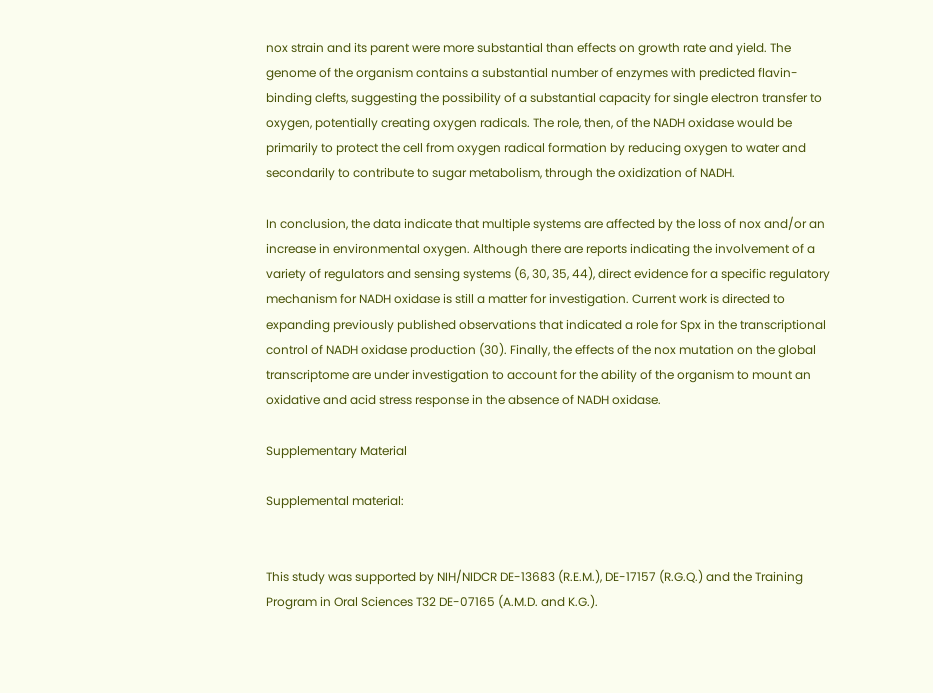nox strain and its parent were more substantial than effects on growth rate and yield. The genome of the organism contains a substantial number of enzymes with predicted flavin-binding clefts, suggesting the possibility of a substantial capacity for single electron transfer to oxygen, potentially creating oxygen radicals. The role, then, of the NADH oxidase would be primarily to protect the cell from oxygen radical formation by reducing oxygen to water and secondarily to contribute to sugar metabolism, through the oxidization of NADH.

In conclusion, the data indicate that multiple systems are affected by the loss of nox and/or an increase in environmental oxygen. Although there are reports indicating the involvement of a variety of regulators and sensing systems (6, 30, 35, 44), direct evidence for a specific regulatory mechanism for NADH oxidase is still a matter for investigation. Current work is directed to expanding previously published observations that indicated a role for Spx in the transcriptional control of NADH oxidase production (30). Finally, the effects of the nox mutation on the global transcriptome are under investigation to account for the ability of the organism to mount an oxidative and acid stress response in the absence of NADH oxidase.

Supplementary Material

Supplemental material:


This study was supported by NIH/NIDCR DE-13683 (R.E.M.), DE-17157 (R.G.Q.) and the Training Program in Oral Sciences T32 DE-07165 (A.M.D. and K.G.).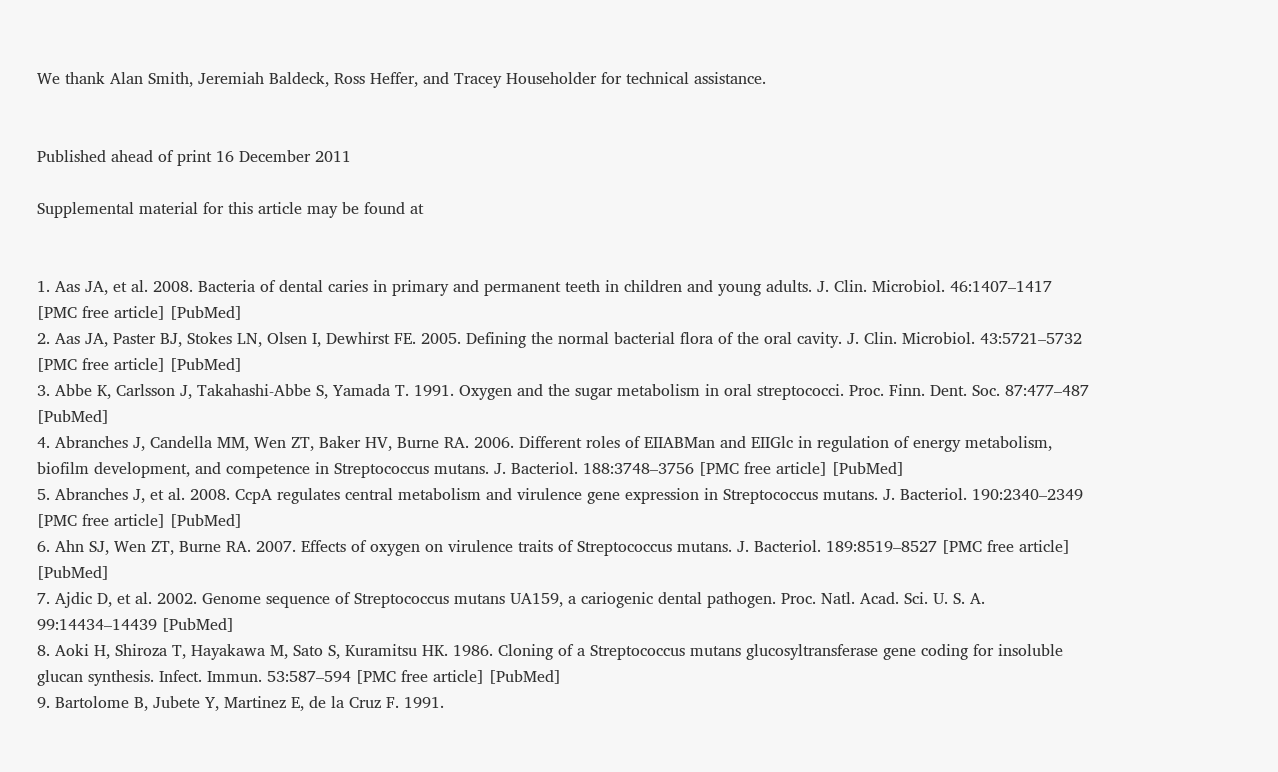We thank Alan Smith, Jeremiah Baldeck, Ross Heffer, and Tracey Householder for technical assistance.


Published ahead of print 16 December 2011

Supplemental material for this article may be found at


1. Aas JA, et al. 2008. Bacteria of dental caries in primary and permanent teeth in children and young adults. J. Clin. Microbiol. 46:1407–1417 [PMC free article] [PubMed]
2. Aas JA, Paster BJ, Stokes LN, Olsen I, Dewhirst FE. 2005. Defining the normal bacterial flora of the oral cavity. J. Clin. Microbiol. 43:5721–5732 [PMC free article] [PubMed]
3. Abbe K, Carlsson J, Takahashi-Abbe S, Yamada T. 1991. Oxygen and the sugar metabolism in oral streptococci. Proc. Finn. Dent. Soc. 87:477–487 [PubMed]
4. Abranches J, Candella MM, Wen ZT, Baker HV, Burne RA. 2006. Different roles of EIIABMan and EIIGlc in regulation of energy metabolism, biofilm development, and competence in Streptococcus mutans. J. Bacteriol. 188:3748–3756 [PMC free article] [PubMed]
5. Abranches J, et al. 2008. CcpA regulates central metabolism and virulence gene expression in Streptococcus mutans. J. Bacteriol. 190:2340–2349 [PMC free article] [PubMed]
6. Ahn SJ, Wen ZT, Burne RA. 2007. Effects of oxygen on virulence traits of Streptococcus mutans. J. Bacteriol. 189:8519–8527 [PMC free article] [PubMed]
7. Ajdic D, et al. 2002. Genome sequence of Streptococcus mutans UA159, a cariogenic dental pathogen. Proc. Natl. Acad. Sci. U. S. A. 99:14434–14439 [PubMed]
8. Aoki H, Shiroza T, Hayakawa M, Sato S, Kuramitsu HK. 1986. Cloning of a Streptococcus mutans glucosyltransferase gene coding for insoluble glucan synthesis. Infect. Immun. 53:587–594 [PMC free article] [PubMed]
9. Bartolome B, Jubete Y, Martinez E, de la Cruz F. 1991.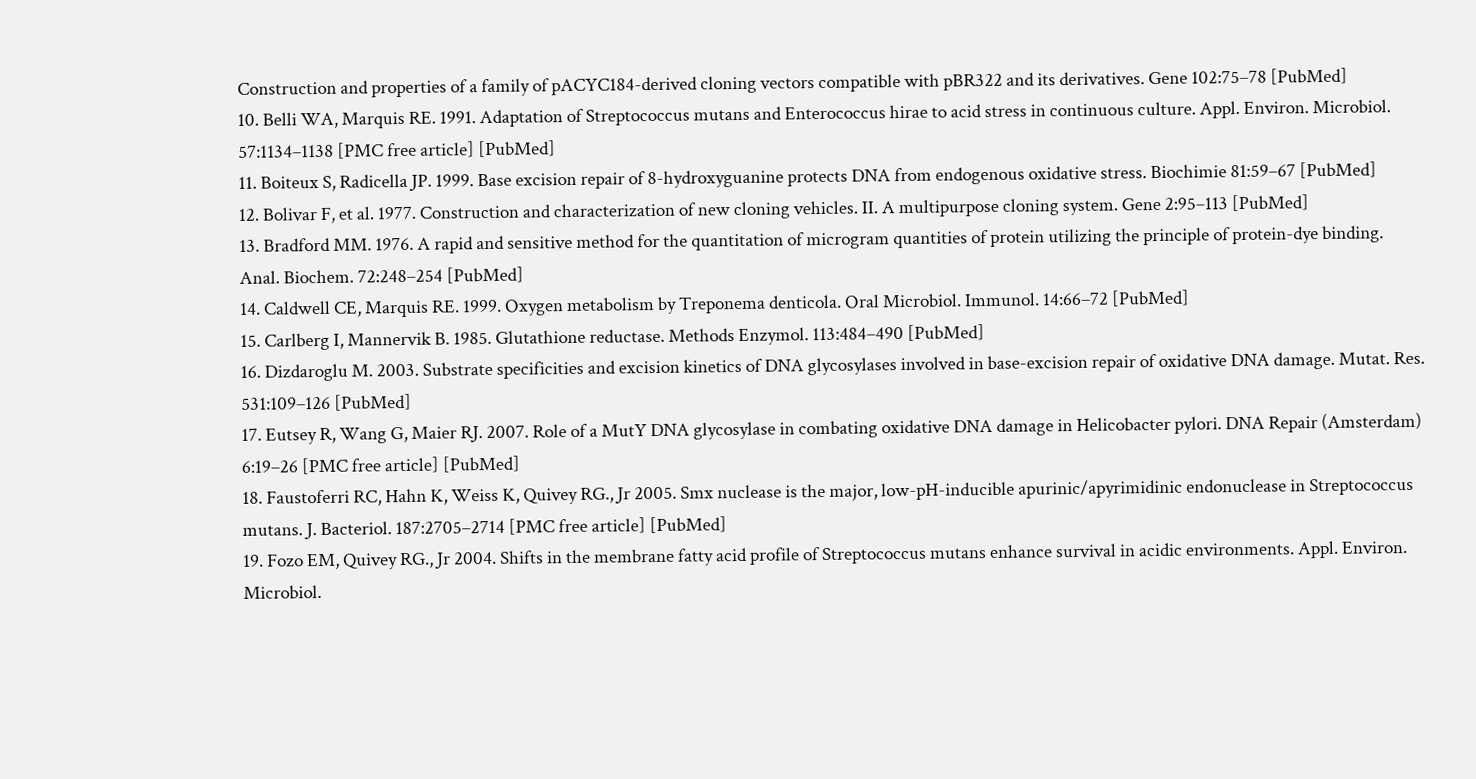Construction and properties of a family of pACYC184-derived cloning vectors compatible with pBR322 and its derivatives. Gene 102:75–78 [PubMed]
10. Belli WA, Marquis RE. 1991. Adaptation of Streptococcus mutans and Enterococcus hirae to acid stress in continuous culture. Appl. Environ. Microbiol. 57:1134–1138 [PMC free article] [PubMed]
11. Boiteux S, Radicella JP. 1999. Base excision repair of 8-hydroxyguanine protects DNA from endogenous oxidative stress. Biochimie 81:59–67 [PubMed]
12. Bolivar F, et al. 1977. Construction and characterization of new cloning vehicles. II. A multipurpose cloning system. Gene 2:95–113 [PubMed]
13. Bradford MM. 1976. A rapid and sensitive method for the quantitation of microgram quantities of protein utilizing the principle of protein-dye binding. Anal. Biochem. 72:248–254 [PubMed]
14. Caldwell CE, Marquis RE. 1999. Oxygen metabolism by Treponema denticola. Oral Microbiol. Immunol. 14:66–72 [PubMed]
15. Carlberg I, Mannervik B. 1985. Glutathione reductase. Methods Enzymol. 113:484–490 [PubMed]
16. Dizdaroglu M. 2003. Substrate specificities and excision kinetics of DNA glycosylases involved in base-excision repair of oxidative DNA damage. Mutat. Res. 531:109–126 [PubMed]
17. Eutsey R, Wang G, Maier RJ. 2007. Role of a MutY DNA glycosylase in combating oxidative DNA damage in Helicobacter pylori. DNA Repair (Amsterdam) 6:19–26 [PMC free article] [PubMed]
18. Faustoferri RC, Hahn K, Weiss K, Quivey RG., Jr 2005. Smx nuclease is the major, low-pH-inducible apurinic/apyrimidinic endonuclease in Streptococcus mutans. J. Bacteriol. 187:2705–2714 [PMC free article] [PubMed]
19. Fozo EM, Quivey RG., Jr 2004. Shifts in the membrane fatty acid profile of Streptococcus mutans enhance survival in acidic environments. Appl. Environ. Microbiol.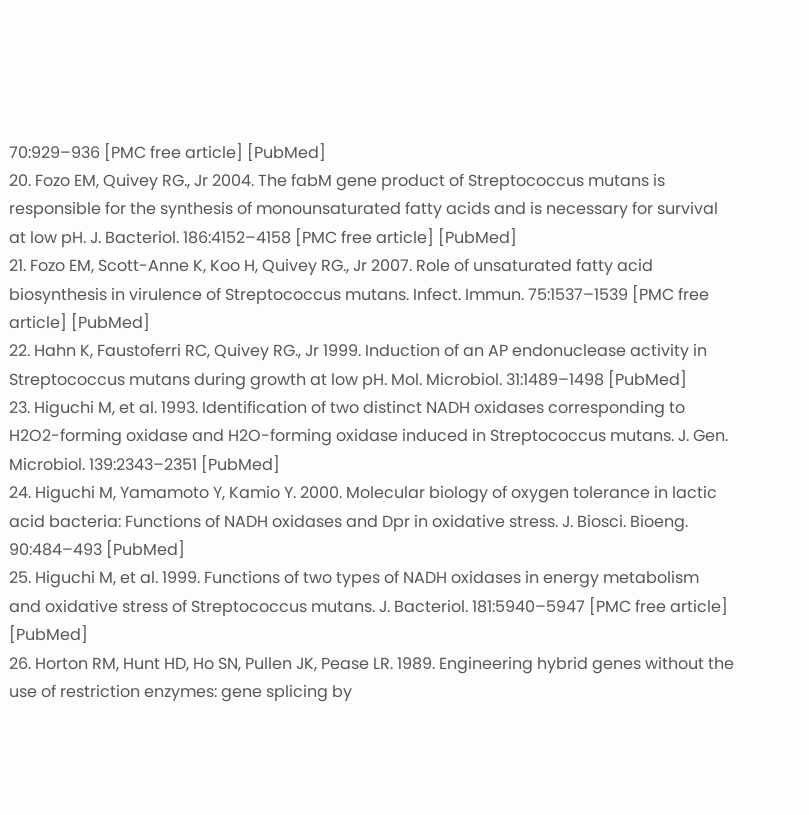70:929–936 [PMC free article] [PubMed]
20. Fozo EM, Quivey RG., Jr 2004. The fabM gene product of Streptococcus mutans is responsible for the synthesis of monounsaturated fatty acids and is necessary for survival at low pH. J. Bacteriol. 186:4152–4158 [PMC free article] [PubMed]
21. Fozo EM, Scott-Anne K, Koo H, Quivey RG., Jr 2007. Role of unsaturated fatty acid biosynthesis in virulence of Streptococcus mutans. Infect. Immun. 75:1537–1539 [PMC free article] [PubMed]
22. Hahn K, Faustoferri RC, Quivey RG., Jr 1999. Induction of an AP endonuclease activity in Streptococcus mutans during growth at low pH. Mol. Microbiol. 31:1489–1498 [PubMed]
23. Higuchi M, et al. 1993. Identification of two distinct NADH oxidases corresponding to H2O2-forming oxidase and H2O-forming oxidase induced in Streptococcus mutans. J. Gen. Microbiol. 139:2343–2351 [PubMed]
24. Higuchi M, Yamamoto Y, Kamio Y. 2000. Molecular biology of oxygen tolerance in lactic acid bacteria: Functions of NADH oxidases and Dpr in oxidative stress. J. Biosci. Bioeng. 90:484–493 [PubMed]
25. Higuchi M, et al. 1999. Functions of two types of NADH oxidases in energy metabolism and oxidative stress of Streptococcus mutans. J. Bacteriol. 181:5940–5947 [PMC free article] [PubMed]
26. Horton RM, Hunt HD, Ho SN, Pullen JK, Pease LR. 1989. Engineering hybrid genes without the use of restriction enzymes: gene splicing by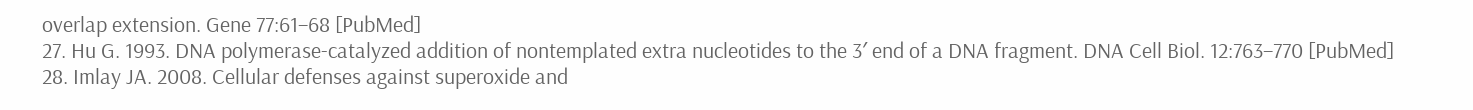overlap extension. Gene 77:61–68 [PubMed]
27. Hu G. 1993. DNA polymerase-catalyzed addition of nontemplated extra nucleotides to the 3′ end of a DNA fragment. DNA Cell Biol. 12:763–770 [PubMed]
28. Imlay JA. 2008. Cellular defenses against superoxide and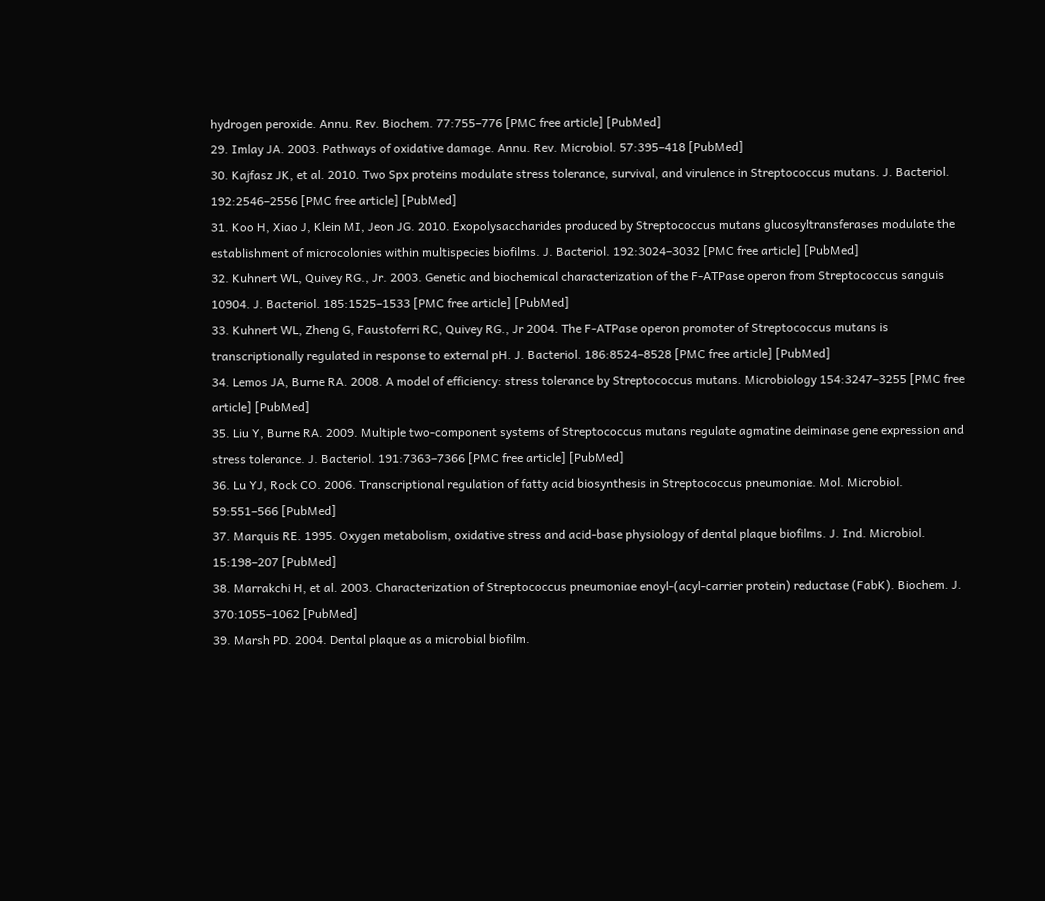hydrogen peroxide. Annu. Rev. Biochem. 77:755–776 [PMC free article] [PubMed]
29. Imlay JA. 2003. Pathways of oxidative damage. Annu. Rev. Microbiol. 57:395–418 [PubMed]
30. Kajfasz JK, et al. 2010. Two Spx proteins modulate stress tolerance, survival, and virulence in Streptococcus mutans. J. Bacteriol. 192:2546–2556 [PMC free article] [PubMed]
31. Koo H, Xiao J, Klein MI, Jeon JG. 2010. Exopolysaccharides produced by Streptococcus mutans glucosyltransferases modulate the establishment of microcolonies within multispecies biofilms. J. Bacteriol. 192:3024–3032 [PMC free article] [PubMed]
32. Kuhnert WL, Quivey RG., Jr. 2003. Genetic and biochemical characterization of the F-ATPase operon from Streptococcus sanguis 10904. J. Bacteriol. 185:1525–1533 [PMC free article] [PubMed]
33. Kuhnert WL, Zheng G, Faustoferri RC, Quivey RG., Jr 2004. The F-ATPase operon promoter of Streptococcus mutans is transcriptionally regulated in response to external pH. J. Bacteriol. 186:8524–8528 [PMC free article] [PubMed]
34. Lemos JA, Burne RA. 2008. A model of efficiency: stress tolerance by Streptococcus mutans. Microbiology 154:3247–3255 [PMC free article] [PubMed]
35. Liu Y, Burne RA. 2009. Multiple two-component systems of Streptococcus mutans regulate agmatine deiminase gene expression and stress tolerance. J. Bacteriol. 191:7363–7366 [PMC free article] [PubMed]
36. Lu YJ, Rock CO. 2006. Transcriptional regulation of fatty acid biosynthesis in Streptococcus pneumoniae. Mol. Microbiol. 59:551–566 [PubMed]
37. Marquis RE. 1995. Oxygen metabolism, oxidative stress and acid-base physiology of dental plaque biofilms. J. Ind. Microbiol. 15:198–207 [PubMed]
38. Marrakchi H, et al. 2003. Characterization of Streptococcus pneumoniae enoyl-(acyl-carrier protein) reductase (FabK). Biochem. J. 370:1055–1062 [PubMed]
39. Marsh PD. 2004. Dental plaque as a microbial biofilm.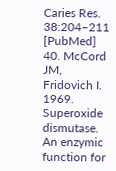Caries Res. 38:204–211 [PubMed]
40. McCord JM, Fridovich I. 1969. Superoxide dismutase. An enzymic function for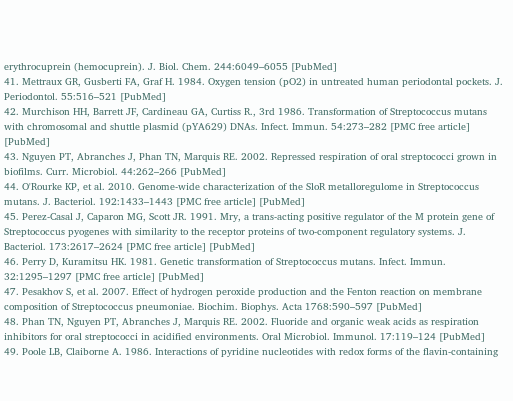erythrocuprein (hemocuprein). J. Biol. Chem. 244:6049–6055 [PubMed]
41. Mettraux GR, Gusberti FA, Graf H. 1984. Oxygen tension (pO2) in untreated human periodontal pockets. J. Periodontol. 55:516–521 [PubMed]
42. Murchison HH, Barrett JF, Cardineau GA, Curtiss R., 3rd 1986. Transformation of Streptococcus mutans with chromosomal and shuttle plasmid (pYA629) DNAs. Infect. Immun. 54:273–282 [PMC free article] [PubMed]
43. Nguyen PT, Abranches J, Phan TN, Marquis RE. 2002. Repressed respiration of oral streptococci grown in biofilms. Curr. Microbiol. 44:262–266 [PubMed]
44. O'Rourke KP, et al. 2010. Genome-wide characterization of the SloR metalloregulome in Streptococcus mutans. J. Bacteriol. 192:1433–1443 [PMC free article] [PubMed]
45. Perez-Casal J, Caparon MG, Scott JR. 1991. Mry, a trans-acting positive regulator of the M protein gene of Streptococcus pyogenes with similarity to the receptor proteins of two-component regulatory systems. J. Bacteriol. 173:2617–2624 [PMC free article] [PubMed]
46. Perry D, Kuramitsu HK. 1981. Genetic transformation of Streptococcus mutans. Infect. Immun. 32:1295–1297 [PMC free article] [PubMed]
47. Pesakhov S, et al. 2007. Effect of hydrogen peroxide production and the Fenton reaction on membrane composition of Streptococcus pneumoniae. Biochim. Biophys. Acta 1768:590–597 [PubMed]
48. Phan TN, Nguyen PT, Abranches J, Marquis RE. 2002. Fluoride and organic weak acids as respiration inhibitors for oral streptococci in acidified environments. Oral Microbiol. Immunol. 17:119–124 [PubMed]
49. Poole LB, Claiborne A. 1986. Interactions of pyridine nucleotides with redox forms of the flavin-containing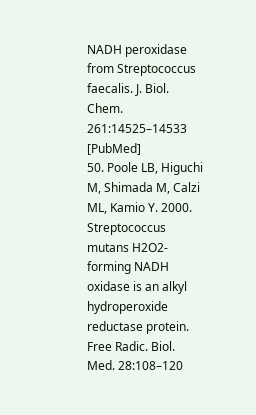NADH peroxidase from Streptococcus faecalis. J. Biol. Chem. 261:14525–14533 [PubMed]
50. Poole LB, Higuchi M, Shimada M, Calzi ML, Kamio Y. 2000. Streptococcus mutans H2O2-forming NADH oxidase is an alkyl hydroperoxide reductase protein. Free Radic. Biol. Med. 28:108–120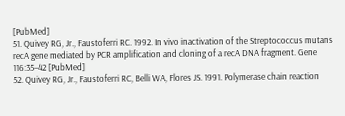[PubMed]
51. Quivey RG, Jr., Faustoferri RC. 1992. In vivo inactivation of the Streptococcus mutans recA gene mediated by PCR amplification and cloning of a recA DNA fragment. Gene 116:35–42 [PubMed]
52. Quivey RG, Jr., Faustoferri RC, Belli WA, Flores JS. 1991. Polymerase chain reaction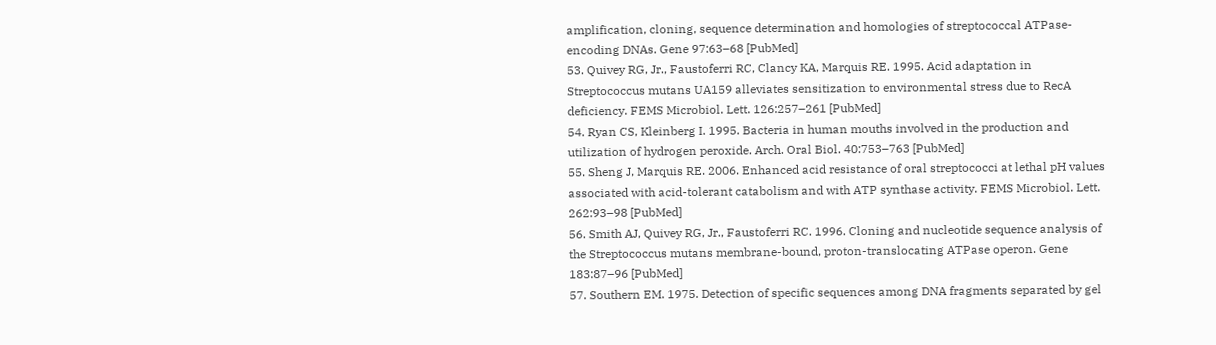amplification, cloning, sequence determination and homologies of streptococcal ATPase-encoding DNAs. Gene 97:63–68 [PubMed]
53. Quivey RG, Jr., Faustoferri RC, Clancy KA, Marquis RE. 1995. Acid adaptation in Streptococcus mutans UA159 alleviates sensitization to environmental stress due to RecA deficiency. FEMS Microbiol. Lett. 126:257–261 [PubMed]
54. Ryan CS, Kleinberg I. 1995. Bacteria in human mouths involved in the production and utilization of hydrogen peroxide. Arch. Oral Biol. 40:753–763 [PubMed]
55. Sheng J, Marquis RE. 2006. Enhanced acid resistance of oral streptococci at lethal pH values associated with acid-tolerant catabolism and with ATP synthase activity. FEMS Microbiol. Lett. 262:93–98 [PubMed]
56. Smith AJ, Quivey RG, Jr., Faustoferri RC. 1996. Cloning and nucleotide sequence analysis of the Streptococcus mutans membrane-bound, proton-translocating ATPase operon. Gene 183:87–96 [PubMed]
57. Southern EM. 1975. Detection of specific sequences among DNA fragments separated by gel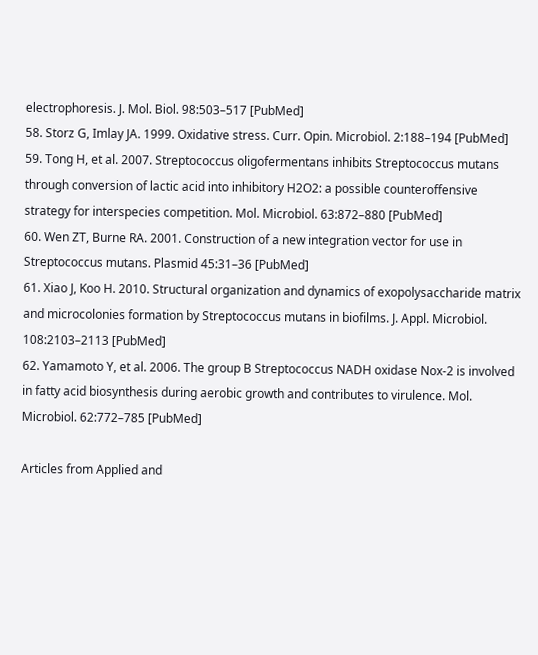electrophoresis. J. Mol. Biol. 98:503–517 [PubMed]
58. Storz G, Imlay JA. 1999. Oxidative stress. Curr. Opin. Microbiol. 2:188–194 [PubMed]
59. Tong H, et al. 2007. Streptococcus oligofermentans inhibits Streptococcus mutans through conversion of lactic acid into inhibitory H2O2: a possible counteroffensive strategy for interspecies competition. Mol. Microbiol. 63:872–880 [PubMed]
60. Wen ZT, Burne RA. 2001. Construction of a new integration vector for use in Streptococcus mutans. Plasmid 45:31–36 [PubMed]
61. Xiao J, Koo H. 2010. Structural organization and dynamics of exopolysaccharide matrix and microcolonies formation by Streptococcus mutans in biofilms. J. Appl. Microbiol. 108:2103–2113 [PubMed]
62. Yamamoto Y, et al. 2006. The group B Streptococcus NADH oxidase Nox-2 is involved in fatty acid biosynthesis during aerobic growth and contributes to virulence. Mol. Microbiol. 62:772–785 [PubMed]

Articles from Applied and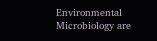Environmental Microbiology are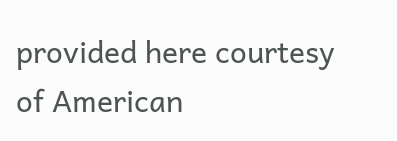provided here courtesy of American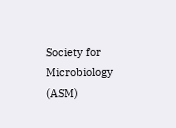Society for Microbiology (ASM)